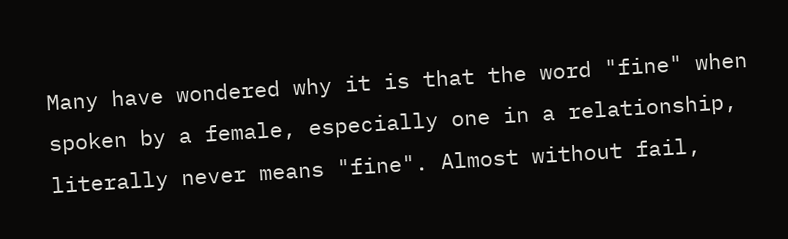Many have wondered why it is that the word "fine" when spoken by a female, especially one in a relationship, literally never means "fine". Almost without fail,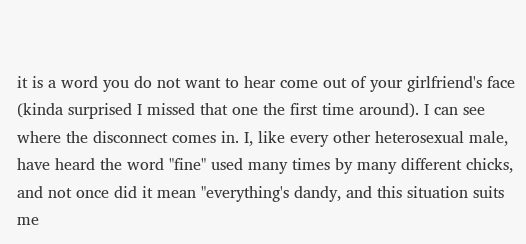it is a word you do not want to hear come out of your girlfriend's face (kinda surprised I missed that one the first time around). I can see where the disconnect comes in. I, like every other heterosexual male, have heard the word "fine" used many times by many different chicks, and not once did it mean "everything's dandy, and this situation suits me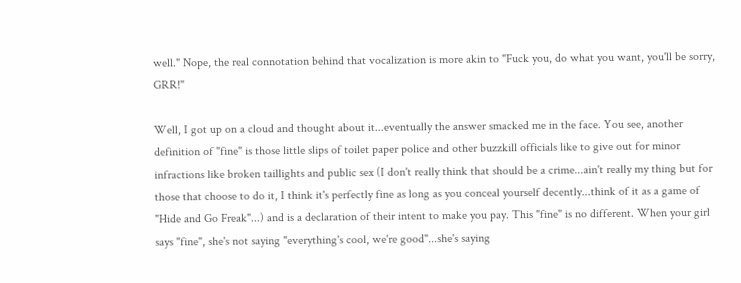well." Nope, the real connotation behind that vocalization is more akin to "Fuck you, do what you want, you'll be sorry, GRR!"

Well, I got up on a cloud and thought about it...eventually the answer smacked me in the face. You see, another definition of "fine" is those little slips of toilet paper police and other buzzkill officials like to give out for minor infractions like broken taillights and public sex (I don't really think that should be a crime...ain't really my thing but for those that choose to do it, I think it's perfectly fine as long as you conceal yourself decently...think of it as a game of "Hide and Go Freak"...) and is a declaration of their intent to make you pay. This "fine" is no different. When your girl says "fine", she's not saying "everything's cool, we're good"...she's saying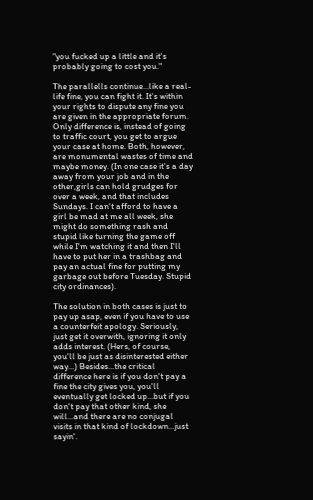"you fucked up a little and it's probably going to cost you."

The parallells continue...like a real-life fine, you can fight it. It's within your rights to dispute any fine you are given in the appropriate forum. Only difference is, instead of going to traffic court, you get to argue your case at home. Both, however, are monumental wastes of time and maybe money. (In one case it's a day away from your job and in the other,girls can hold grudges for over a week, and that includes Sundays. I can't afford to have a girl be mad at me all week, she might do something rash and stupid like turning the game off while I'm watching it and then I'll have to put her in a trashbag and pay an actual fine for putting my garbage out before Tuesday. Stupid city ordinances).

The solution in both cases is just to pay up asap, even if you have to use a counterfeit apology. Seriously, just get it overwith, ignoring it only adds interest. (Hers, of course, you'll be just as disinterested either way...) Besides...the critical difference here is if you don't pay a fine the city gives you, you'll eventually get locked up...but if you don't pay that other kind, she will...and there are no conjugal visits in that kind of lockdown...just sayin'.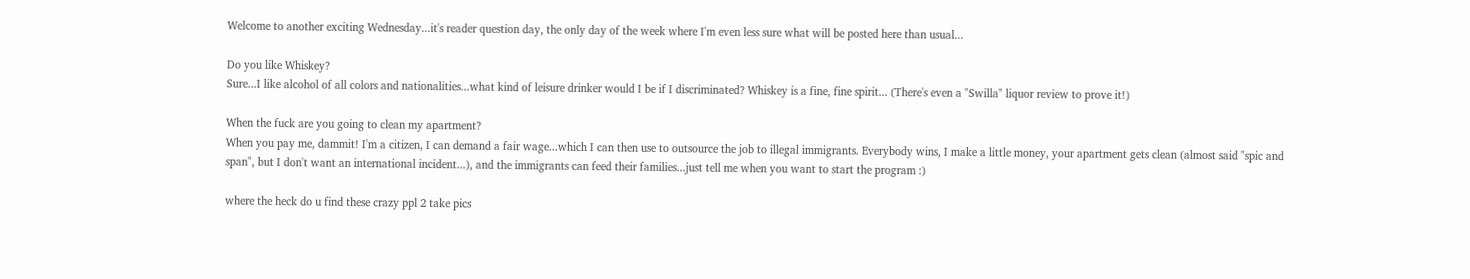Welcome to another exciting Wednesday...it's reader question day, the only day of the week where I'm even less sure what will be posted here than usual...

Do you like Whiskey?
Sure...I like alcohol of all colors and nationalities...what kind of leisure drinker would I be if I discriminated? Whiskey is a fine, fine spirit... (There's even a "Swilla" liquor review to prove it!)

When the fuck are you going to clean my apartment?
When you pay me, dammit! I'm a citizen, I can demand a fair wage...which I can then use to outsource the job to illegal immigrants. Everybody wins, I make a little money, your apartment gets clean (almost said "spic and span", but I don't want an international incident...), and the immigrants can feed their families...just tell me when you want to start the program :)

where the heck do u find these crazy ppl 2 take pics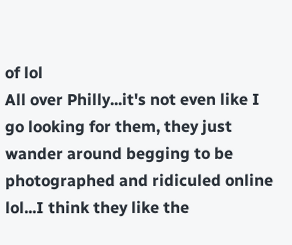of lol
All over Philly...it's not even like I go looking for them, they just wander around begging to be photographed and ridiculed online lol...I think they like the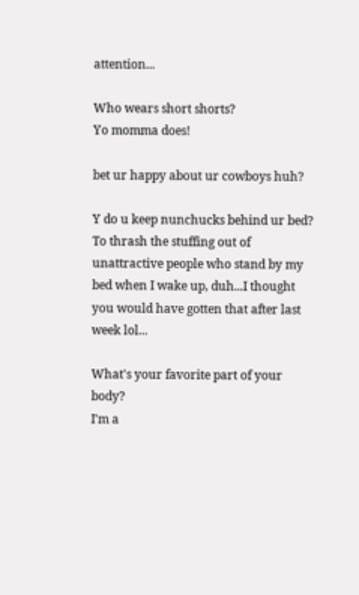attention...

Who wears short shorts?
Yo momma does!

bet ur happy about ur cowboys huh?

Y do u keep nunchucks behind ur bed?
To thrash the stuffing out of unattractive people who stand by my bed when I wake up, duh...I thought you would have gotten that after last week lol...

What's your favorite part of your body?
I'm a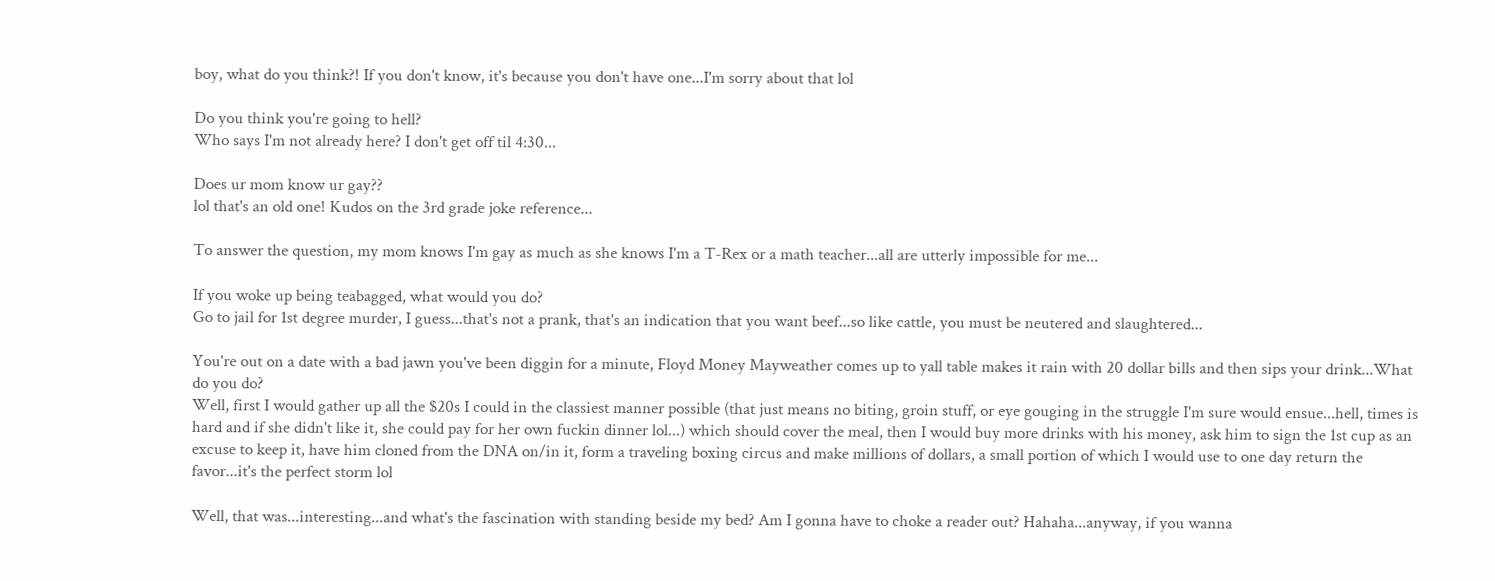boy, what do you think?! If you don't know, it's because you don't have one...I'm sorry about that lol

Do you think you're going to hell?
Who says I'm not already here? I don't get off til 4:30...

Does ur mom know ur gay??
lol that's an old one! Kudos on the 3rd grade joke reference...

To answer the question, my mom knows I'm gay as much as she knows I'm a T-Rex or a math teacher...all are utterly impossible for me...

If you woke up being teabagged, what would you do?
Go to jail for 1st degree murder, I guess...that's not a prank, that's an indication that you want beef...so like cattle, you must be neutered and slaughtered...

You're out on a date with a bad jawn you've been diggin for a minute, Floyd Money Mayweather comes up to yall table makes it rain with 20 dollar bills and then sips your drink...What do you do?
Well, first I would gather up all the $20s I could in the classiest manner possible (that just means no biting, groin stuff, or eye gouging in the struggle I'm sure would ensue...hell, times is hard and if she didn't like it, she could pay for her own fuckin dinner lol...) which should cover the meal, then I would buy more drinks with his money, ask him to sign the 1st cup as an excuse to keep it, have him cloned from the DNA on/in it, form a traveling boxing circus and make millions of dollars, a small portion of which I would use to one day return the favor...it's the perfect storm lol

Well, that was...interesting...and what's the fascination with standing beside my bed? Am I gonna have to choke a reader out? Hahaha...anyway, if you wanna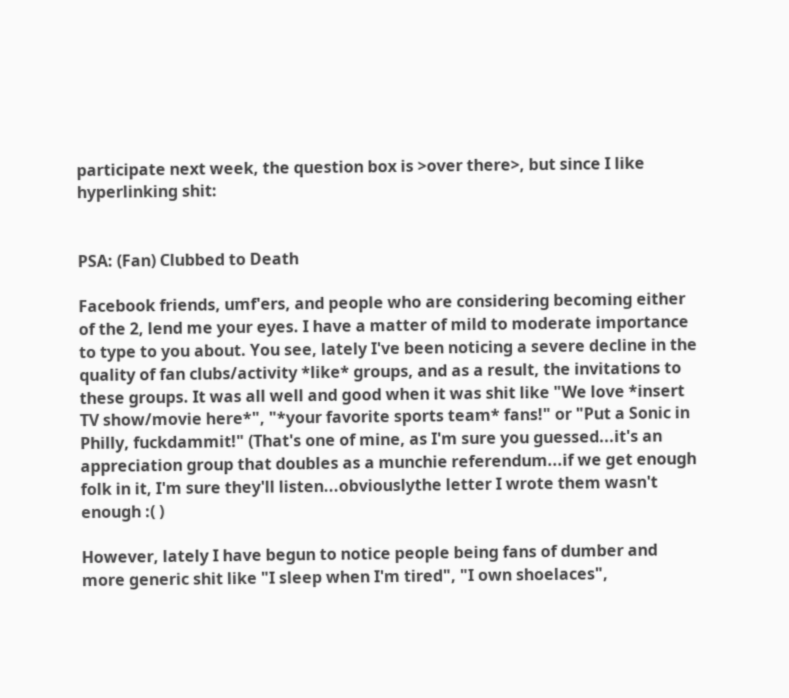participate next week, the question box is >over there>, but since I like hyperlinking shit:


PSA: (Fan) Clubbed to Death

Facebook friends, umf'ers, and people who are considering becoming either of the 2, lend me your eyes. I have a matter of mild to moderate importance to type to you about. You see, lately I've been noticing a severe decline in the quality of fan clubs/activity *like* groups, and as a result, the invitations to these groups. It was all well and good when it was shit like "We love *insert TV show/movie here*", "*your favorite sports team* fans!" or "Put a Sonic in Philly, fuckdammit!" (That's one of mine, as I'm sure you guessed...it's an appreciation group that doubles as a munchie referendum...if we get enough folk in it, I'm sure they'll listen...obviouslythe letter I wrote them wasn't enough :( )

However, lately I have begun to notice people being fans of dumber and more generic shit like "I sleep when I'm tired", "I own shoelaces",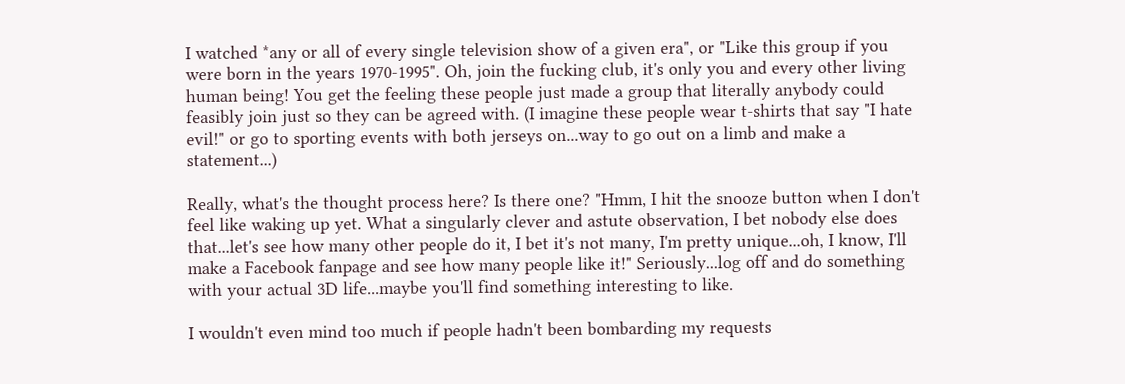I watched *any or all of every single television show of a given era", or "Like this group if you were born in the years 1970-1995". Oh, join the fucking club, it's only you and every other living human being! You get the feeling these people just made a group that literally anybody could feasibly join just so they can be agreed with. (I imagine these people wear t-shirts that say "I hate evil!" or go to sporting events with both jerseys on...way to go out on a limb and make a statement...)

Really, what's the thought process here? Is there one? "Hmm, I hit the snooze button when I don't feel like waking up yet. What a singularly clever and astute observation, I bet nobody else does that...let's see how many other people do it, I bet it's not many, I'm pretty unique...oh, I know, I'll make a Facebook fanpage and see how many people like it!" Seriously...log off and do something with your actual 3D life...maybe you'll find something interesting to like.

I wouldn't even mind too much if people hadn't been bombarding my requests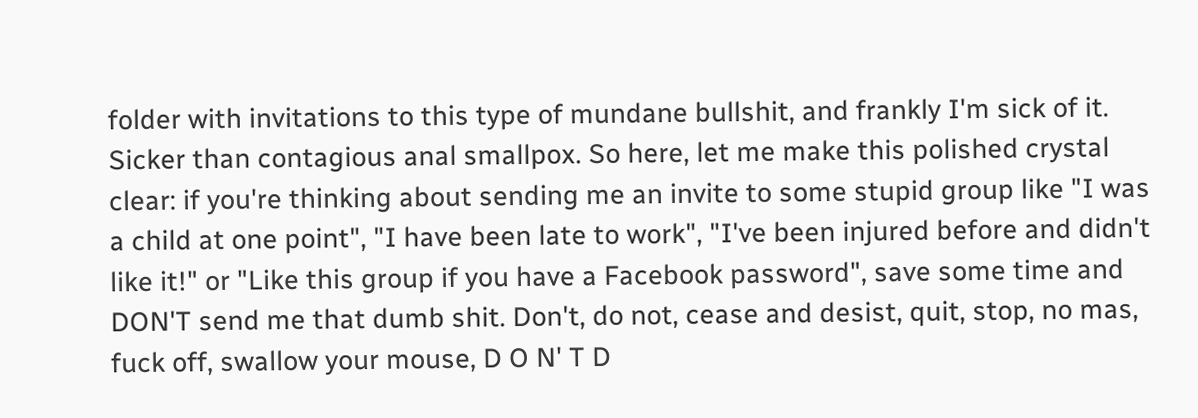folder with invitations to this type of mundane bullshit, and frankly I'm sick of it. Sicker than contagious anal smallpox. So here, let me make this polished crystal clear: if you're thinking about sending me an invite to some stupid group like "I was a child at one point", "I have been late to work", "I've been injured before and didn't like it!" or "Like this group if you have a Facebook password", save some time and DON'T send me that dumb shit. Don't, do not, cease and desist, quit, stop, no mas, fuck off, swallow your mouse, D O N' T D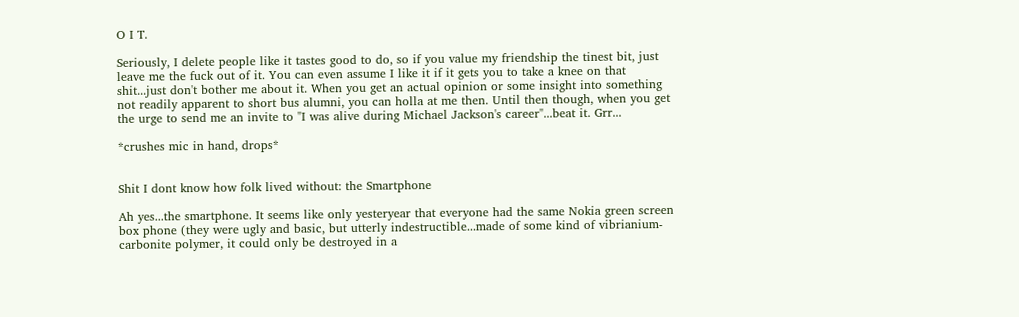O I T.

Seriously, I delete people like it tastes good to do, so if you value my friendship the tinest bit, just leave me the fuck out of it. You can even assume I like it if it gets you to take a knee on that shit...just don't bother me about it. When you get an actual opinion or some insight into something not readily apparent to short bus alumni, you can holla at me then. Until then though, when you get the urge to send me an invite to "I was alive during Michael Jackson's career"...beat it. Grr...

*crushes mic in hand, drops*


Shit I dont know how folk lived without: the Smartphone

Ah yes...the smartphone. It seems like only yesteryear that everyone had the same Nokia green screen box phone (they were ugly and basic, but utterly indestructible...made of some kind of vibrianium-carbonite polymer, it could only be destroyed in a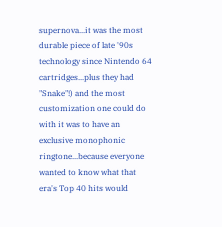supernova...it was the most durable piece of late '90s technology since Nintendo 64 cartridges...plus they had "Snake"!) and the most customization one could do with it was to have an exclusive monophonic ringtone...because everyone wanted to know what that era's Top 40 hits would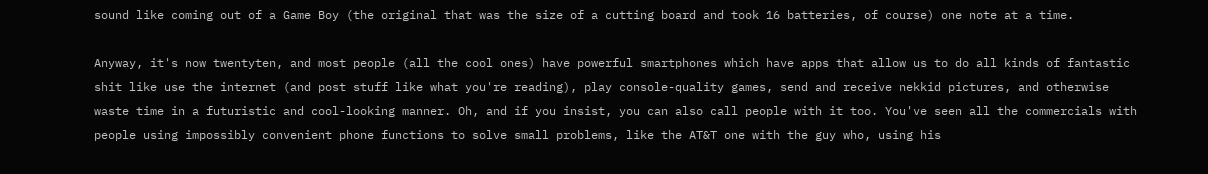sound like coming out of a Game Boy (the original that was the size of a cutting board and took 16 batteries, of course) one note at a time.

Anyway, it's now twentyten, and most people (all the cool ones) have powerful smartphones which have apps that allow us to do all kinds of fantastic shit like use the internet (and post stuff like what you're reading), play console-quality games, send and receive nekkid pictures, and otherwise waste time in a futuristic and cool-looking manner. Oh, and if you insist, you can also call people with it too. You've seen all the commercials with people using impossibly convenient phone functions to solve small problems, like the AT&T one with the guy who, using his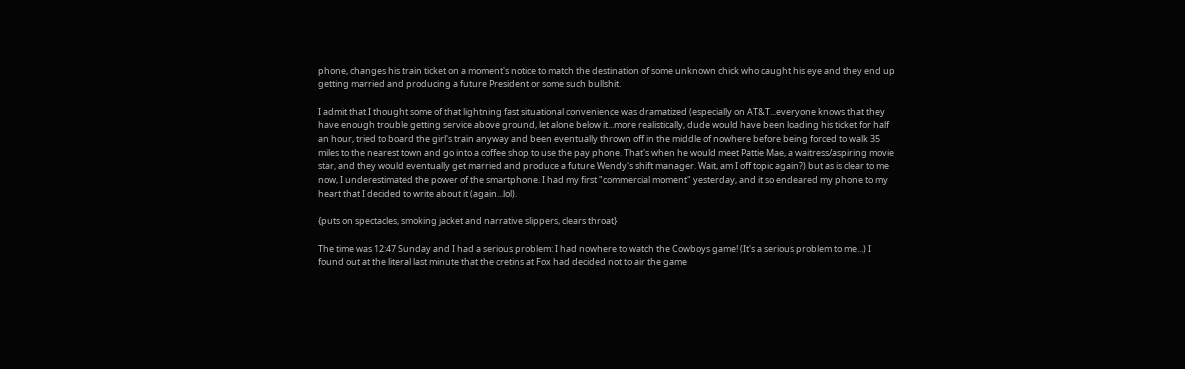phone, changes his train ticket on a moment's notice to match the destination of some unknown chick who caught his eye and they end up getting married and producing a future President or some such bullshit.

I admit that I thought some of that lightning fast situational convenience was dramatized (especially on AT&T...everyone knows that they have enough trouble getting service above ground, let alone below it...more realistically, dude would have been loading his ticket for half an hour, tried to board the girl's train anyway and been eventually thrown off in the middle of nowhere before being forced to walk 35 miles to the nearest town and go into a coffee shop to use the pay phone. That's when he would meet Pattie Mae, a waitress/aspiring movie star, and they would eventually get married and produce a future Wendy's shift manager. Wait, am I off topic again?) but as is clear to me now, I underestimated the power of the smartphone. I had my first "commercial moment" yesterday, and it so endeared my phone to my heart that I decided to write about it (again...lol).

{puts on spectacles, smoking jacket and narrative slippers, clears throat}

The time was 12:47 Sunday and I had a serious problem: I had nowhere to watch the Cowboys game! (It's a serious problem to me...) I found out at the literal last minute that the cretins at Fox had decided not to air the game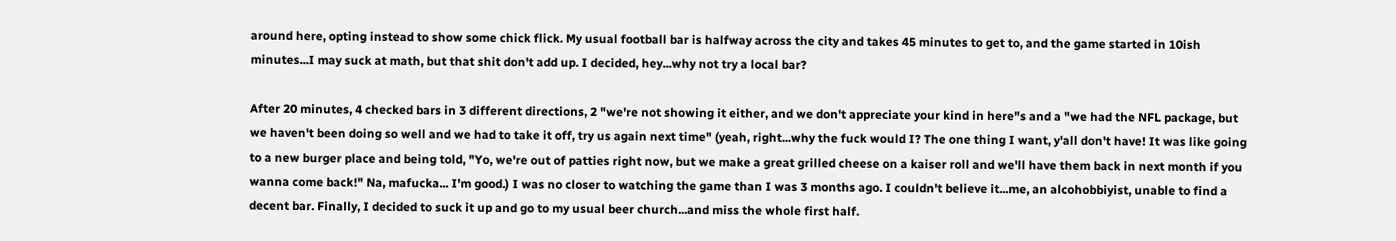around here, opting instead to show some chick flick. My usual football bar is halfway across the city and takes 45 minutes to get to, and the game started in 10ish minutes...I may suck at math, but that shit don't add up. I decided, hey...why not try a local bar?

After 20 minutes, 4 checked bars in 3 different directions, 2 "we're not showing it either, and we don't appreciate your kind in here"s and a "we had the NFL package, but we haven't been doing so well and we had to take it off, try us again next time" (yeah, right...why the fuck would I? The one thing I want, y'all don't have! It was like going to a new burger place and being told, "Yo, we're out of patties right now, but we make a great grilled cheese on a kaiser roll and we'll have them back in next month if you wanna come back!" Na, mafucka... I'm good.) I was no closer to watching the game than I was 3 months ago. I couldn't believe it...me, an alcohobbiyist, unable to find a decent bar. Finally, I decided to suck it up and go to my usual beer church...and miss the whole first half.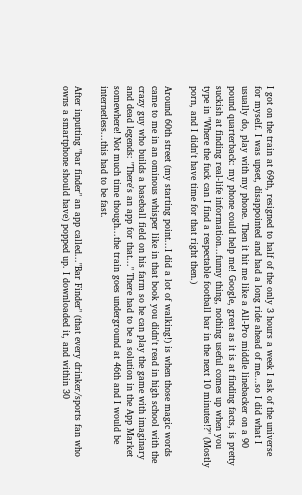I got on the train at 69th, resigned to half of the only 3 hours a week I ask of the universe for myself. I was upset, disappointed and had a long ride ahead of me...so I did what I usually do, play with my phone. Then it hit me like a All-Pro middle linebacker on a 90 pound quarterback: my phone could help me! Google, great as it is at finding facts, is pretty suckish at finding real-life information...funny thing, nothing useful comes up when you type in "Where the fuck can I find a respectable football bar in the next 10 minutes!?" (Mostly porn, and I didn't have time for that right then.)

Around 60th street (my starting point...I did a lot of walking!) is when those magic words came to me in an ominous whisper like in that book you didn't read in high school with the crazy guy who builds a baseball field on his farm so he can play the game with imaginary and dead legends: "There's an app for that..." There had to be a solution in the App Market somewhere! Not much time though...the train goes underground at 46th and I would be internetless...this had to be fast.

After inputting "bar finder" an app called..."Bar Finder" (that every drinker/sports fan who owns a smartphone should have) popped up. I downloaded it, and within 30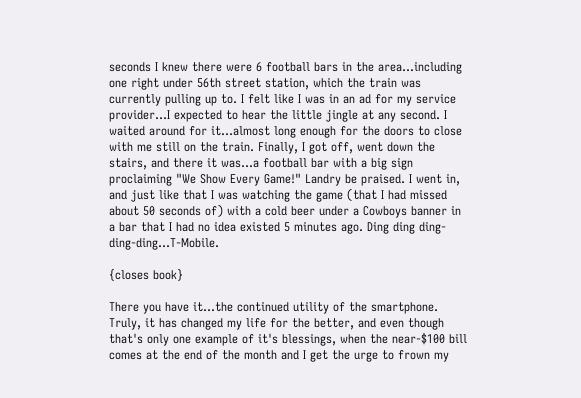seconds I knew there were 6 football bars in the area...including one right under 56th street station, which the train was currently pulling up to. I felt like I was in an ad for my service provider...I expected to hear the little jingle at any second. I waited around for it...almost long enough for the doors to close with me still on the train. Finally, I got off, went down the stairs, and there it was...a football bar with a big sign proclaiming "We Show Every Game!" Landry be praised. I went in, and just like that I was watching the game (that I had missed about 50 seconds of) with a cold beer under a Cowboys banner in a bar that I had no idea existed 5 minutes ago. Ding ding ding-ding-ding...T-Mobile.

{closes book}

There you have it...the continued utility of the smartphone. Truly, it has changed my life for the better, and even though that's only one example of it's blessings, when the near-$100 bill comes at the end of the month and I get the urge to frown my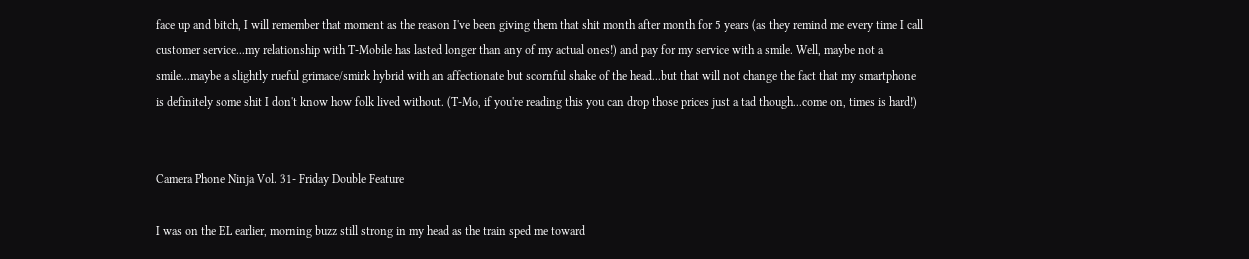face up and bitch, I will remember that moment as the reason I've been giving them that shit month after month for 5 years (as they remind me every time I call customer service...my relationship with T-Mobile has lasted longer than any of my actual ones!) and pay for my service with a smile. Well, maybe not a smile...maybe a slightly rueful grimace/smirk hybrid with an affectionate but scornful shake of the head...but that will not change the fact that my smartphone is definitely some shit I don't know how folk lived without. (T-Mo, if you're reading this you can drop those prices just a tad though...come on, times is hard!)


Camera Phone Ninja Vol. 31- Friday Double Feature

I was on the EL earlier, morning buzz still strong in my head as the train sped me toward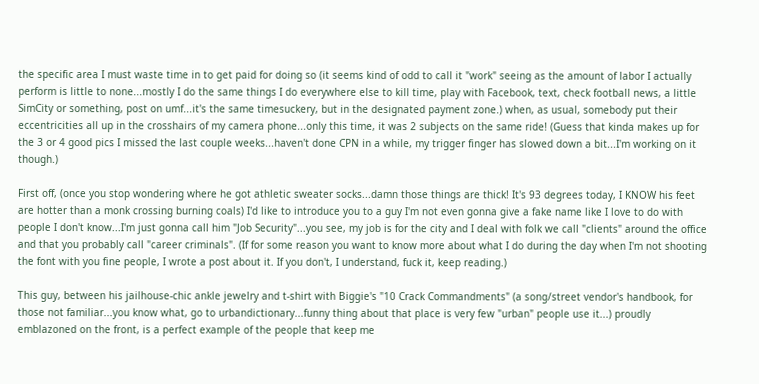the specific area I must waste time in to get paid for doing so (it seems kind of odd to call it "work" seeing as the amount of labor I actually perform is little to none...mostly I do the same things I do everywhere else to kill time, play with Facebook, text, check football news, a little SimCity or something, post on umf...it's the same timesuckery, but in the designated payment zone.) when, as usual, somebody put their eccentricities all up in the crosshairs of my camera phone...only this time, it was 2 subjects on the same ride! (Guess that kinda makes up for the 3 or 4 good pics I missed the last couple weeks...haven't done CPN in a while, my trigger finger has slowed down a bit...I'm working on it though.)

First off, (once you stop wondering where he got athletic sweater socks...damn those things are thick! It's 93 degrees today, I KNOW his feet are hotter than a monk crossing burning coals) I'd like to introduce you to a guy I'm not even gonna give a fake name like I love to do with people I don't know...I'm just gonna call him "Job Security"...you see, my job is for the city and I deal with folk we call "clients" around the office and that you probably call "career criminals". (If for some reason you want to know more about what I do during the day when I'm not shooting the font with you fine people, I wrote a post about it. If you don't, I understand, fuck it, keep reading.)

This guy, between his jailhouse-chic ankle jewelry and t-shirt with Biggie's "10 Crack Commandments" (a song/street vendor's handbook, for those not familiar...you know what, go to urbandictionary...funny thing about that place is very few "urban" people use it...) proudly emblazoned on the front, is a perfect example of the people that keep me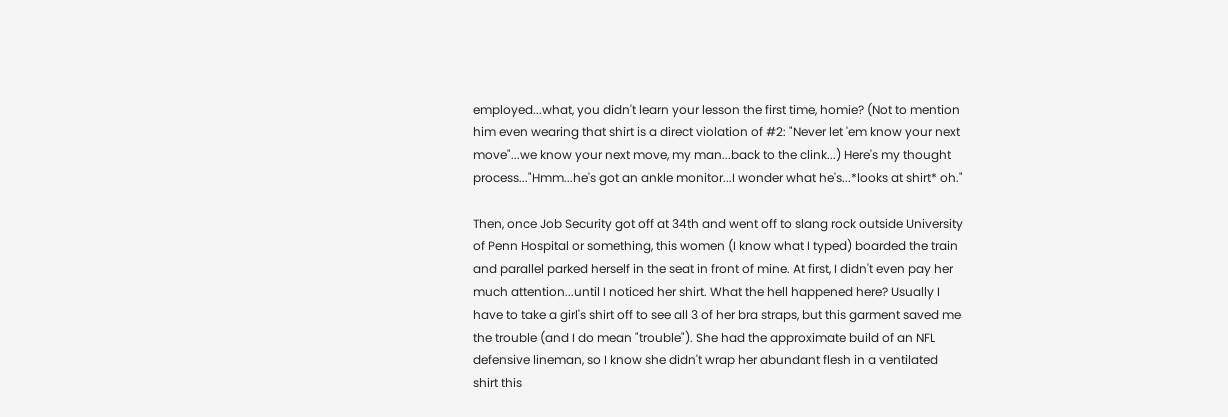employed...what, you didn't learn your lesson the first time, homie? (Not to mention him even wearing that shirt is a direct violation of #2: "Never let 'em know your next move"...we know your next move, my man...back to the clink...) Here's my thought process..."Hmm...he's got an ankle monitor...I wonder what he's...*looks at shirt* oh."

Then, once Job Security got off at 34th and went off to slang rock outside University of Penn Hospital or something, this women (I know what I typed) boarded the train and parallel parked herself in the seat in front of mine. At first, I didn't even pay her much attention...until I noticed her shirt. What the hell happened here? Usually I have to take a girl's shirt off to see all 3 of her bra straps, but this garment saved me the trouble (and I do mean "trouble"). She had the approximate build of an NFL defensive lineman, so I know she didn't wrap her abundant flesh in a ventilated shirt this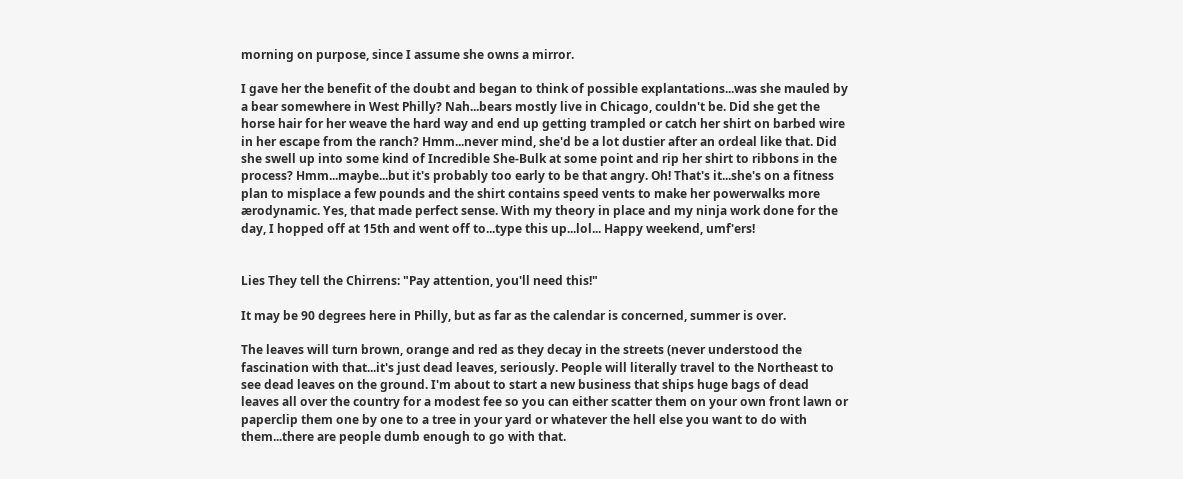morning on purpose, since I assume she owns a mirror.

I gave her the benefit of the doubt and began to think of possible explantations...was she mauled by a bear somewhere in West Philly? Nah...bears mostly live in Chicago, couldn't be. Did she get the horse hair for her weave the hard way and end up getting trampled or catch her shirt on barbed wire in her escape from the ranch? Hmm...never mind, she'd be a lot dustier after an ordeal like that. Did she swell up into some kind of Incredible She-Bulk at some point and rip her shirt to ribbons in the process? Hmm...maybe...but it's probably too early to be that angry. Oh! That's it...she's on a fitness plan to misplace a few pounds and the shirt contains speed vents to make her powerwalks more ærodynamic. Yes, that made perfect sense. With my theory in place and my ninja work done for the day, I hopped off at 15th and went off to...type this up...lol... Happy weekend, umf'ers!


Lies They tell the Chirrens: "Pay attention, you'll need this!"

It may be 90 degrees here in Philly, but as far as the calendar is concerned, summer is over.

The leaves will turn brown, orange and red as they decay in the streets (never understood the fascination with that...it's just dead leaves, seriously. People will literally travel to the Northeast to see dead leaves on the ground. I'm about to start a new business that ships huge bags of dead leaves all over the country for a modest fee so you can either scatter them on your own front lawn or paperclip them one by one to a tree in your yard or whatever the hell else you want to do with them...there are people dumb enough to go with that.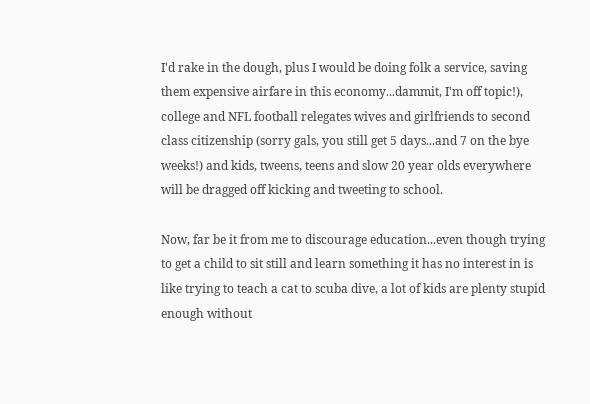I'd rake in the dough, plus I would be doing folk a service, saving them expensive airfare in this economy...dammit, I'm off topic!), college and NFL football relegates wives and girlfriends to second class citizenship (sorry gals, you still get 5 days...and 7 on the bye weeks!) and kids, tweens, teens and slow 20 year olds everywhere will be dragged off kicking and tweeting to school.

Now, far be it from me to discourage education...even though trying to get a child to sit still and learn something it has no interest in is like trying to teach a cat to scuba dive, a lot of kids are plenty stupid enough without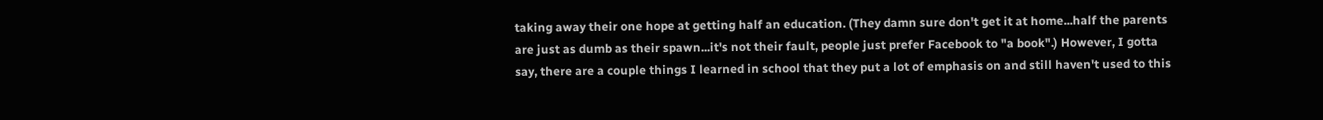taking away their one hope at getting half an education. (They damn sure don't get it at home...half the parents are just as dumb as their spawn...it's not their fault, people just prefer Facebook to "a book".) However, I gotta say, there are a couple things I learned in school that they put a lot of emphasis on and still haven't used to this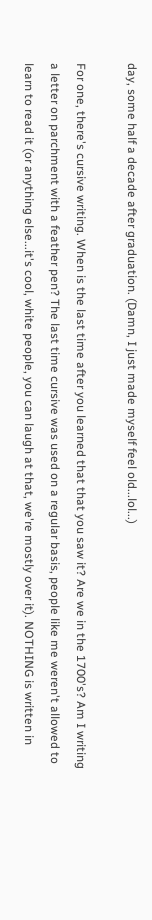day, some half a decade after graduation. (Damn, I just made myself feel old...lol...)

For one, there's cursive writing. When is the last time after you learned that that you saw it? Are we in the 1700's? Am I writing a letter on parchment with a feather pen? The last time cursive was used on a regular basis, people like me weren't allowed to learn to read it (or anything else...it's cool, white people, you can laugh at that, we're mostly over it). NOTHING is written in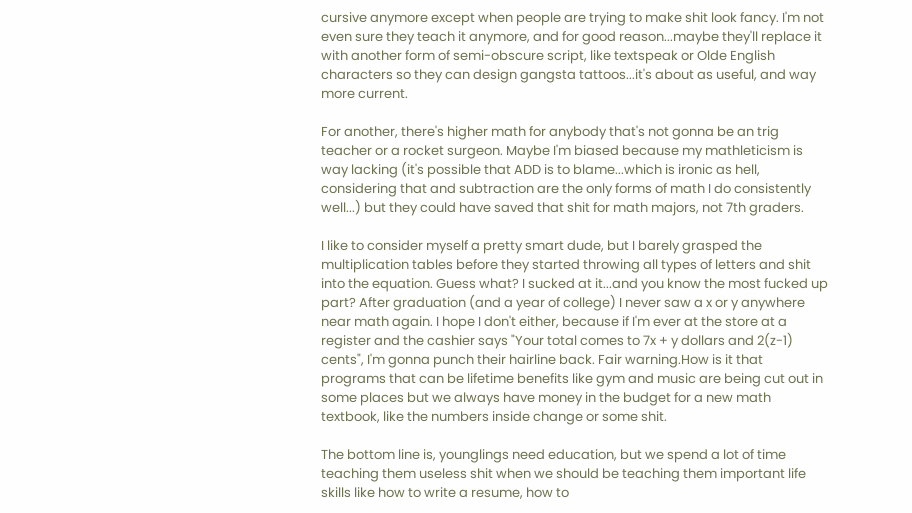cursive anymore except when people are trying to make shit look fancy. I'm not even sure they teach it anymore, and for good reason...maybe they'll replace it with another form of semi-obscure script, like textspeak or Olde English characters so they can design gangsta tattoos...it's about as useful, and way more current.

For another, there's higher math for anybody that's not gonna be an trig teacher or a rocket surgeon. Maybe I'm biased because my mathleticism is way lacking (it's possible that ADD is to blame...which is ironic as hell, considering that and subtraction are the only forms of math I do consistently well...) but they could have saved that shit for math majors, not 7th graders.

I like to consider myself a pretty smart dude, but I barely grasped the multiplication tables before they started throwing all types of letters and shit into the equation. Guess what? I sucked at it...and you know the most fucked up part? After graduation (and a year of college) I never saw a x or y anywhere near math again. I hope I don't either, because if I'm ever at the store at a register and the cashier says "Your total comes to 7x + y dollars and 2(z-1) cents", I'm gonna punch their hairline back. Fair warning.How is it that programs that can be lifetime benefits like gym and music are being cut out in some places but we always have money in the budget for a new math textbook, like the numbers inside change or some shit.

The bottom line is, younglings need education, but we spend a lot of time teaching them useless shit when we should be teaching them important life skills like how to write a resume, how to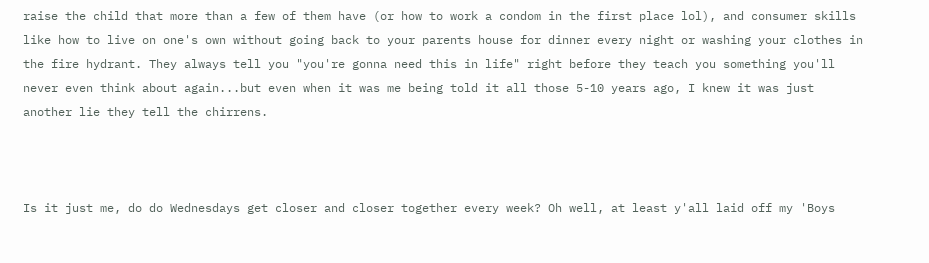raise the child that more than a few of them have (or how to work a condom in the first place lol), and consumer skills like how to live on one's own without going back to your parents house for dinner every night or washing your clothes in the fire hydrant. They always tell you "you're gonna need this in life" right before they teach you something you'll never even think about again...but even when it was me being told it all those 5-10 years ago, I knew it was just another lie they tell the chirrens.



Is it just me, do do Wednesdays get closer and closer together every week? Oh well, at least y'all laid off my 'Boys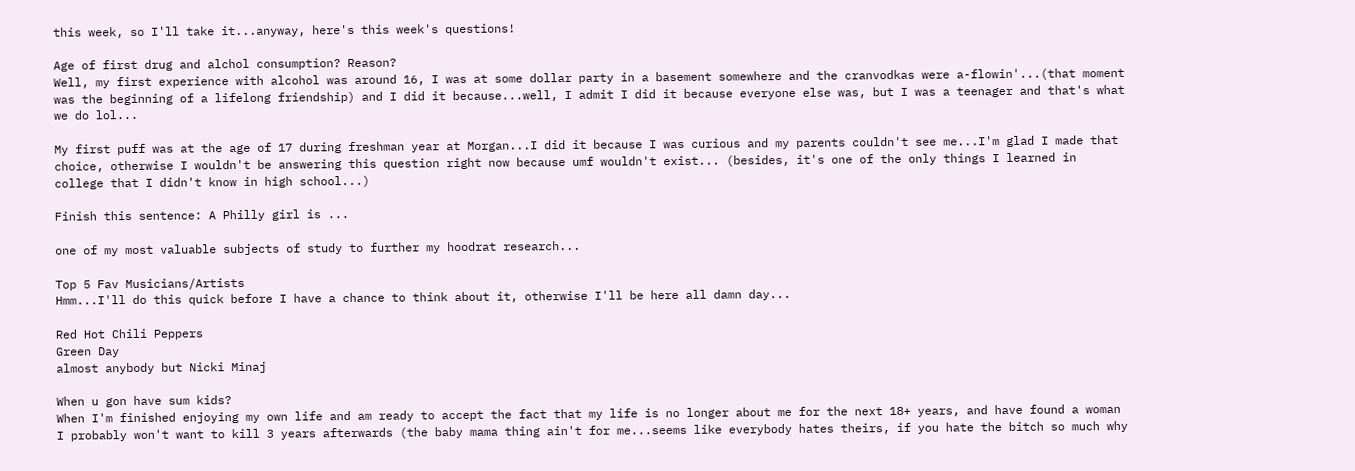this week, so I'll take it...anyway, here's this week's questions!

Age of first drug and alchol consumption? Reason?
Well, my first experience with alcohol was around 16, I was at some dollar party in a basement somewhere and the cranvodkas were a-flowin'...(that moment was the beginning of a lifelong friendship) and I did it because...well, I admit I did it because everyone else was, but I was a teenager and that's what we do lol...

My first puff was at the age of 17 during freshman year at Morgan...I did it because I was curious and my parents couldn't see me...I'm glad I made that choice, otherwise I wouldn't be answering this question right now because umf wouldn't exist... (besides, it's one of the only things I learned in college that I didn't know in high school...)

Finish this sentence: A Philly girl is ...

one of my most valuable subjects of study to further my hoodrat research...

Top 5 Fav Musicians/Artists
Hmm...I'll do this quick before I have a chance to think about it, otherwise I'll be here all damn day...

Red Hot Chili Peppers
Green Day
almost anybody but Nicki Minaj

When u gon have sum kids?
When I'm finished enjoying my own life and am ready to accept the fact that my life is no longer about me for the next 18+ years, and have found a woman I probably won't want to kill 3 years afterwards (the baby mama thing ain't for me...seems like everybody hates theirs, if you hate the bitch so much why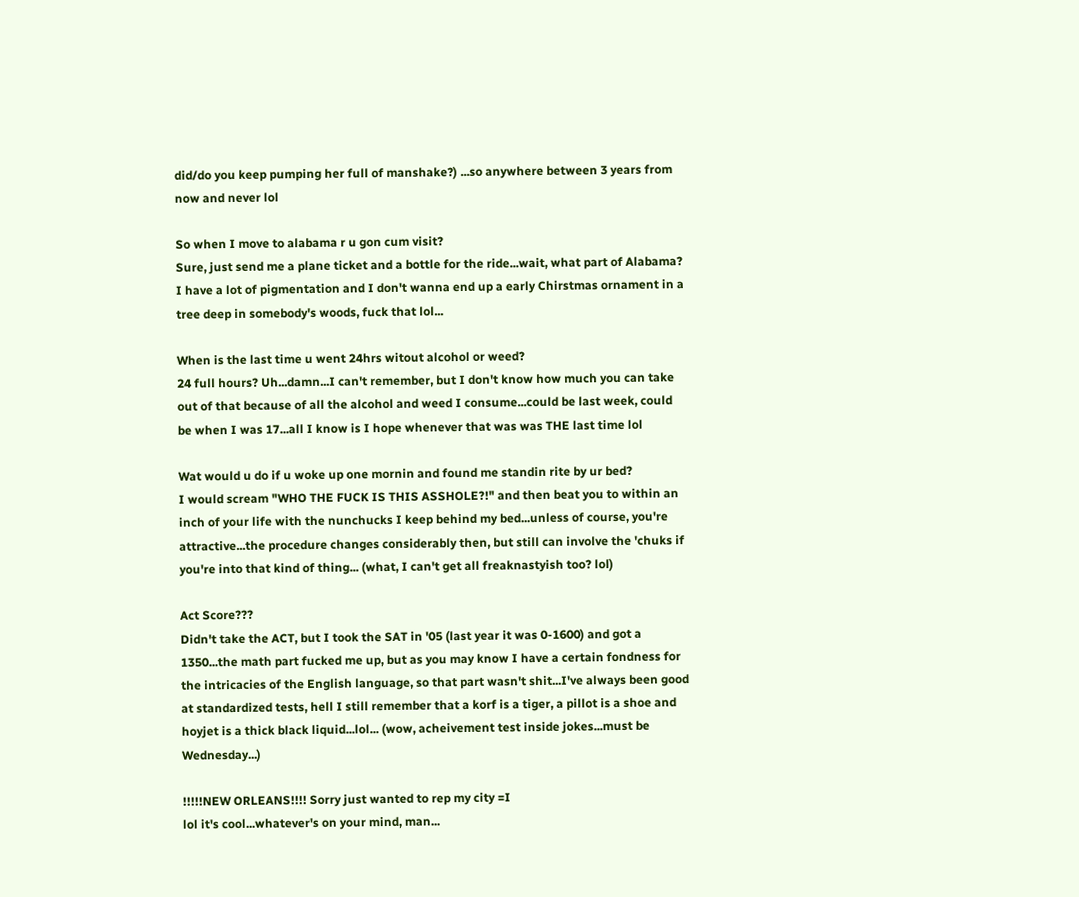did/do you keep pumping her full of manshake?) ...so anywhere between 3 years from now and never lol

So when I move to alabama r u gon cum visit?
Sure, just send me a plane ticket and a bottle for the ride...wait, what part of Alabama? I have a lot of pigmentation and I don't wanna end up a early Chirstmas ornament in a tree deep in somebody's woods, fuck that lol...

When is the last time u went 24hrs witout alcohol or weed?
24 full hours? Uh...damn...I can't remember, but I don't know how much you can take out of that because of all the alcohol and weed I consume...could be last week, could be when I was 17...all I know is I hope whenever that was was THE last time lol

Wat would u do if u woke up one mornin and found me standin rite by ur bed?
I would scream "WHO THE FUCK IS THIS ASSHOLE?!" and then beat you to within an inch of your life with the nunchucks I keep behind my bed...unless of course, you're attractive...the procedure changes considerably then, but still can involve the 'chuks if you're into that kind of thing... (what, I can't get all freaknastyish too? lol)

Act Score???
Didn't take the ACT, but I took the SAT in '05 (last year it was 0-1600) and got a 1350...the math part fucked me up, but as you may know I have a certain fondness for the intricacies of the English language, so that part wasn't shit...I've always been good at standardized tests, hell I still remember that a korf is a tiger, a pillot is a shoe and hoyjet is a thick black liquid...lol... (wow, acheivement test inside jokes...must be Wednesday...)

!!!!!NEW ORLEANS!!!! Sorry just wanted to rep my city =I
lol it's cool...whatever's on your mind, man...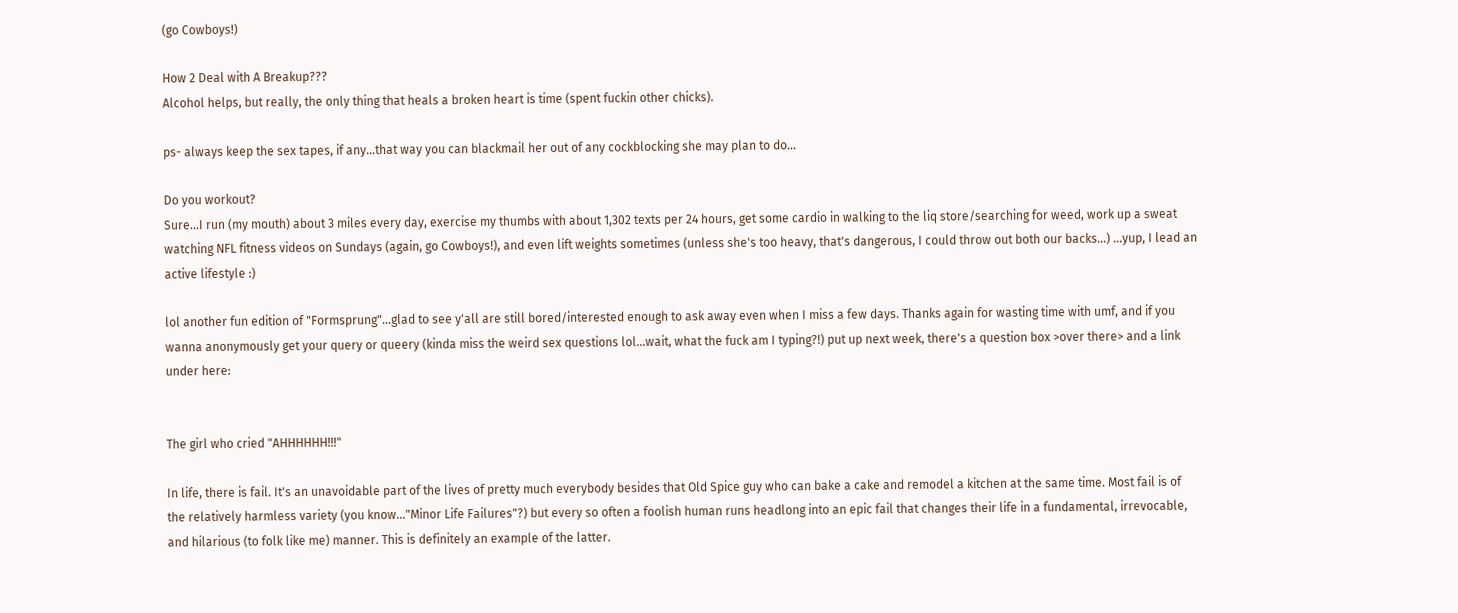(go Cowboys!)

How 2 Deal with A Breakup???
Alcohol helps, but really, the only thing that heals a broken heart is time (spent fuckin other chicks).

ps- always keep the sex tapes, if any...that way you can blackmail her out of any cockblocking she may plan to do...

Do you workout?
Sure...I run (my mouth) about 3 miles every day, exercise my thumbs with about 1,302 texts per 24 hours, get some cardio in walking to the liq store/searching for weed, work up a sweat watching NFL fitness videos on Sundays (again, go Cowboys!), and even lift weights sometimes (unless she's too heavy, that's dangerous, I could throw out both our backs...) ...yup, I lead an active lifestyle :)

lol another fun edition of "Formsprung"...glad to see y'all are still bored/interested enough to ask away even when I miss a few days. Thanks again for wasting time with umf, and if you wanna anonymously get your query or queery (kinda miss the weird sex questions lol...wait, what the fuck am I typing?!) put up next week, there's a question box >over there> and a link under here:


The girl who cried "AHHHHHH!!!"

In life, there is fail. It's an unavoidable part of the lives of pretty much everybody besides that Old Spice guy who can bake a cake and remodel a kitchen at the same time. Most fail is of the relatively harmless variety (you know..."Minor Life Failures"?) but every so often a foolish human runs headlong into an epic fail that changes their life in a fundamental, irrevocable, and hilarious (to folk like me) manner. This is definitely an example of the latter.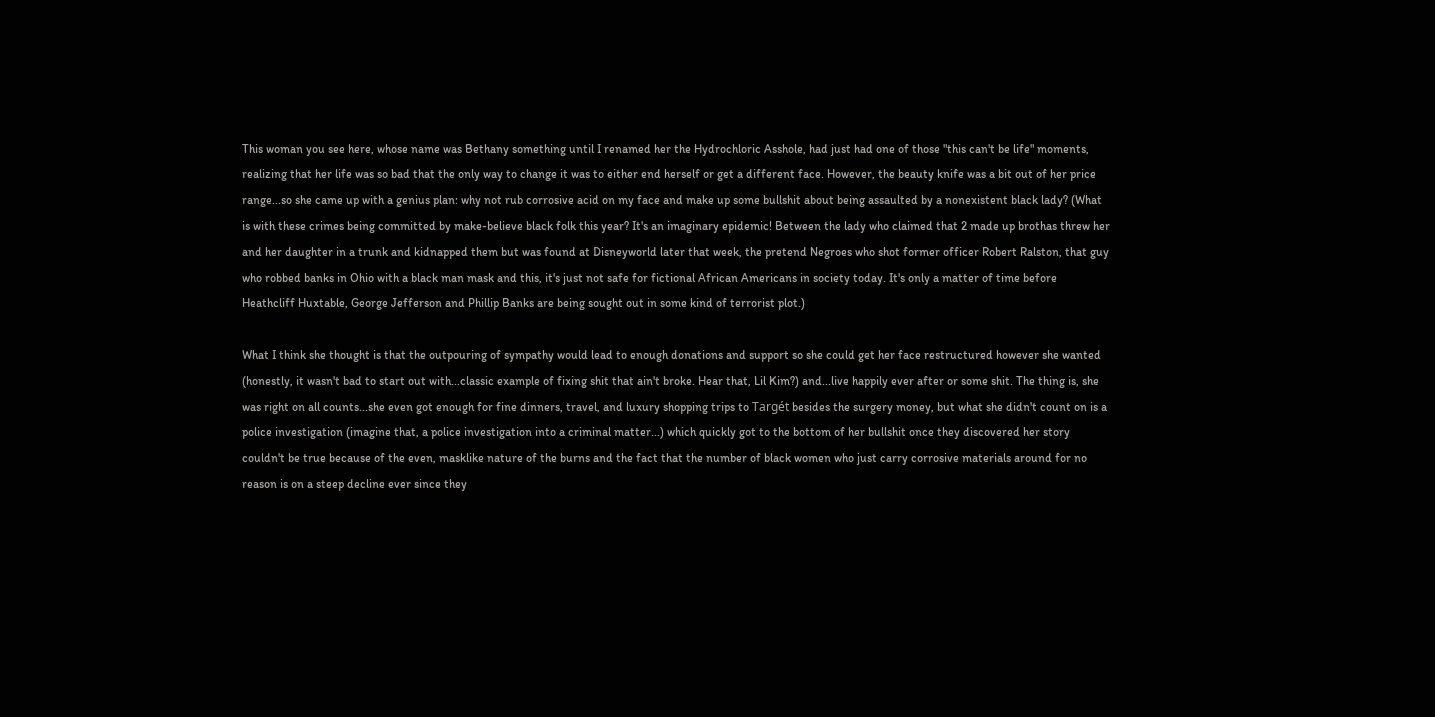This woman you see here, whose name was Bethany something until I renamed her the Hydrochloric Asshole, had just had one of those "this can't be life" moments, realizing that her life was so bad that the only way to change it was to either end herself or get a different face. However, the beauty knife was a bit out of her price range...so she came up with a genius plan: why not rub corrosive acid on my face and make up some bullshit about being assaulted by a nonexistent black lady? (What is with these crimes being committed by make-believe black folk this year? It's an imaginary epidemic! Between the lady who claimed that 2 made up brothas threw her and her daughter in a trunk and kidnapped them but was found at Disneyworld later that week, the pretend Negroes who shot former officer Robert Ralston, that guy who robbed banks in Ohio with a black man mask and this, it's just not safe for fictional African Americans in society today. It's only a matter of time before Heathcliff Huxtable, George Jefferson and Phillip Banks are being sought out in some kind of terrorist plot.)

What I think she thought is that the outpouring of sympathy would lead to enough donations and support so she could get her face restructured however she wanted (honestly, it wasn't bad to start out with...classic example of fixing shit that ain't broke. Hear that, Lil Kim?) and...live happily ever after or some shit. The thing is, she was right on all counts...she even got enough for fine dinners, travel, and luxury shopping trips to Targét besides the surgery money, but what she didn't count on is a police investigation (imagine that, a police investigation into a criminal matter...) which quickly got to the bottom of her bullshit once they discovered her story couldn't be true because of the even, masklike nature of the burns and the fact that the number of black women who just carry corrosive materials around for no reason is on a steep decline ever since they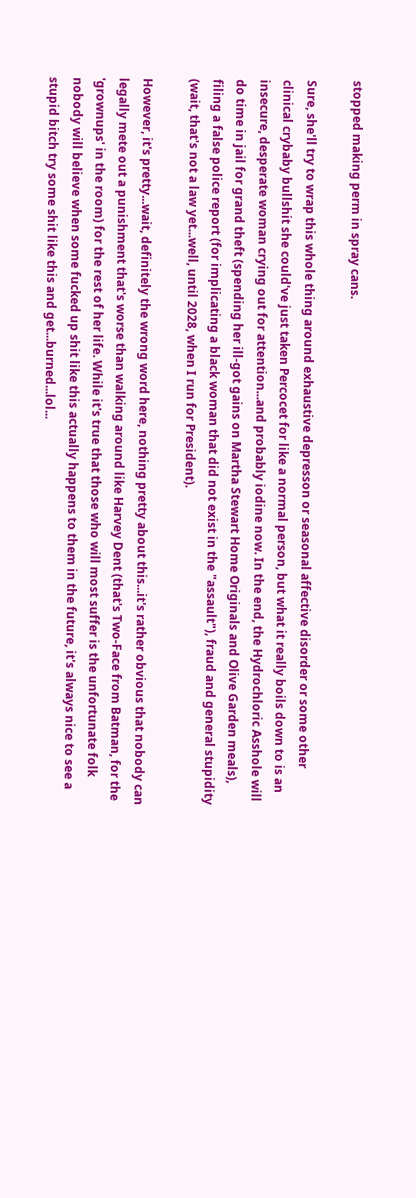stopped making perm in spray cans.

Sure, she'll try to wrap this whole thing around exhaustive depresson or seasonal affective disorder or some other clinical crybaby bullshit she could've just taken Percocet for like a normal person, but what it really boils down to is an insecure, desperate woman crying out for attention...and probably iodine now. In the end, the Hydrochloric Asshole will do time in jail for grand theft (spending her ill-got gains on Martha Stewart Home Originals and Olive Garden meals), filing a false police report (for implicating a black woman that did not exist in the "assault"), fraud and general stupidity (wait, that's not a law yet...well, until 2028, when I run for President).

However, it's pretty...wait, definitely the wrong word here, nothing pretty about this...it's rather obvious that nobody can legally mete out a punishment that's worse than walking around like Harvey Dent (that's Two-Face from Batman, for the 'grownups' in the room) for the rest of her life. While it's true that those who will most suffer is the unfortunate folk nobody will believe when some fucked up shit like this actually happens to them in the future, it's always nice to see a stupid bitch try some shit like this and get...burned...lol...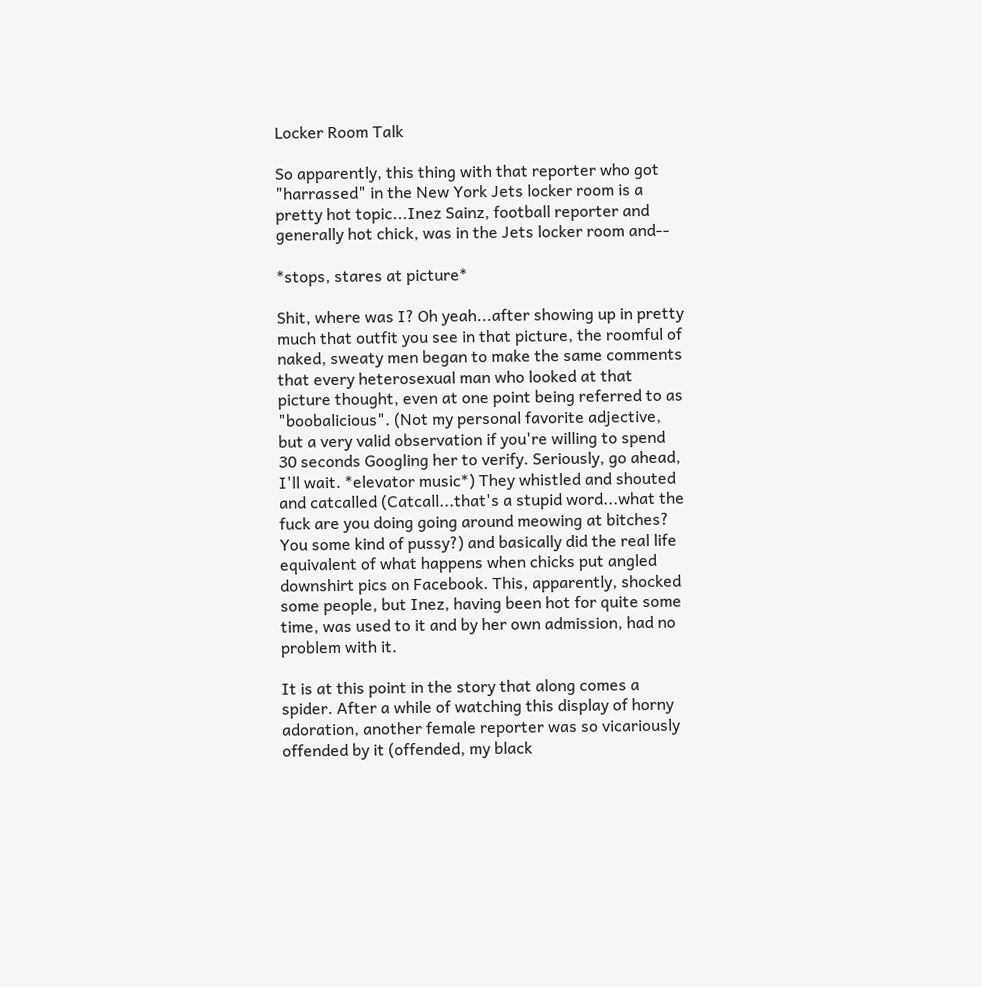Locker Room Talk

So apparently, this thing with that reporter who got "harrassed" in the New York Jets locker room is a pretty hot topic...Inez Sainz, football reporter and generally hot chick, was in the Jets locker room and--

*stops, stares at picture*

Shit, where was I? Oh yeah...after showing up in pretty much that outfit you see in that picture, the roomful of naked, sweaty men began to make the same comments that every heterosexual man who looked at that picture thought, even at one point being referred to as "boobalicious". (Not my personal favorite adjective, but a very valid observation if you're willing to spend 30 seconds Googling her to verify. Seriously, go ahead, I'll wait. *elevator music*) They whistled and shouted and catcalled (Catcall...that's a stupid word...what the fuck are you doing going around meowing at bitches? You some kind of pussy?) and basically did the real life equivalent of what happens when chicks put angled downshirt pics on Facebook. This, apparently, shocked some people, but Inez, having been hot for quite some time, was used to it and by her own admission, had no problem with it.

It is at this point in the story that along comes a spider. After a while of watching this display of horny adoration, another female reporter was so vicariously offended by it (offended, my black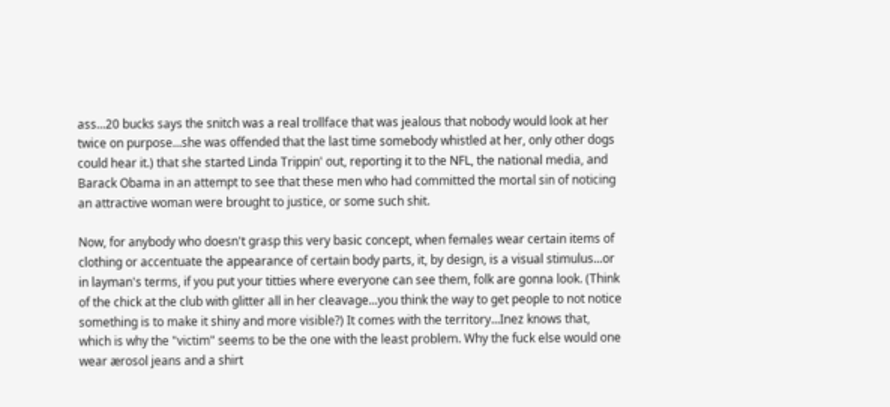ass...20 bucks says the snitch was a real trollface that was jealous that nobody would look at her twice on purpose...she was offended that the last time somebody whistled at her, only other dogs could hear it.) that she started Linda Trippin' out, reporting it to the NFL, the national media, and Barack Obama in an attempt to see that these men who had committed the mortal sin of noticing an attractive woman were brought to justice, or some such shit.

Now, for anybody who doesn't grasp this very basic concept, when females wear certain items of clothing or accentuate the appearance of certain body parts, it, by design, is a visual stimulus...or in layman's terms, if you put your titties where everyone can see them, folk are gonna look. (Think of the chick at the club with glitter all in her cleavage...you think the way to get people to not notice something is to make it shiny and more visible?) It comes with the territory...Inez knows that, which is why the "victim" seems to be the one with the least problem. Why the fuck else would one wear ærosol jeans and a shirt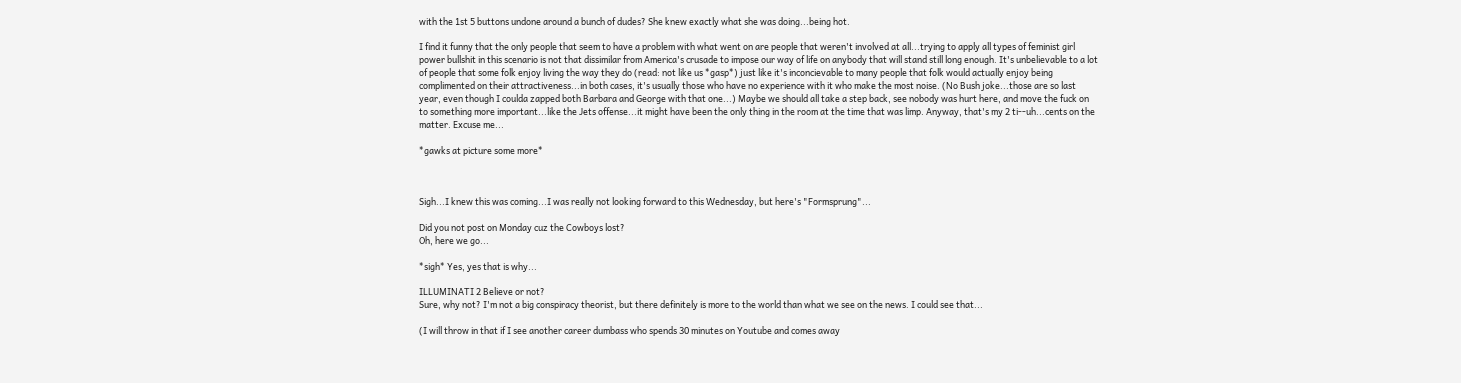with the 1st 5 buttons undone around a bunch of dudes? She knew exactly what she was doing...being hot.

I find it funny that the only people that seem to have a problem with what went on are people that weren't involved at all...trying to apply all types of feminist girl power bullshit in this scenario is not that dissimilar from America's crusade to impose our way of life on anybody that will stand still long enough. It's unbelievable to a lot of people that some folk enjoy living the way they do (read: not like us *gasp*) just like it's inconcievable to many people that folk would actually enjoy being complimented on their attractiveness...in both cases, it's usually those who have no experience with it who make the most noise. (No Bush joke...those are so last year, even though I coulda zapped both Barbara and George with that one...) Maybe we should all take a step back, see nobody was hurt here, and move the fuck on to something more important...like the Jets offense...it might have been the only thing in the room at the time that was limp. Anyway, that's my 2 ti--uh...cents on the matter. Excuse me...

*gawks at picture some more*



Sigh...I knew this was coming...I was really not looking forward to this Wednesday, but here's "Formsprung"...

Did you not post on Monday cuz the Cowboys lost?
Oh, here we go...

*sigh* Yes, yes that is why...

ILLUMINATI 2 Believe or not?
Sure, why not? I'm not a big conspiracy theorist, but there definitely is more to the world than what we see on the news. I could see that...

(I will throw in that if I see another career dumbass who spends 30 minutes on Youtube and comes away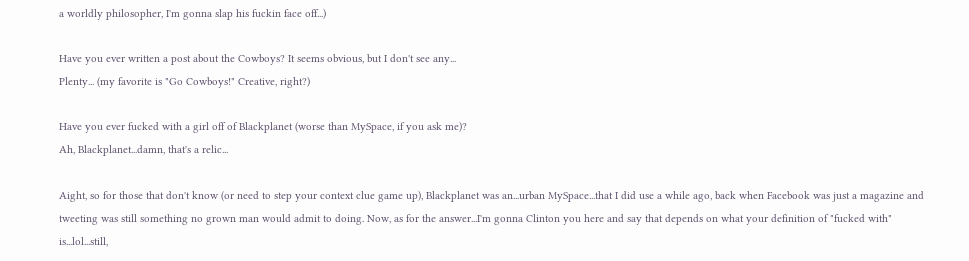a worldly philosopher, I'm gonna slap his fuckin face off...)

Have you ever written a post about the Cowboys? It seems obvious, but I don't see any...
Plenty... (my favorite is "Go Cowboys!" Creative, right?)

Have you ever fucked with a girl off of Blackplanet (worse than MySpace, if you ask me)?
Ah, Blackplanet...damn, that's a relic...

Aight, so for those that don't know (or need to step your context clue game up), Blackplanet was an...urban MySpace...that I did use a while ago, back when Facebook was just a magazine and tweeting was still something no grown man would admit to doing. Now, as for the answer...I'm gonna Clinton you here and say that depends on what your definition of "fucked with" is...lol...still,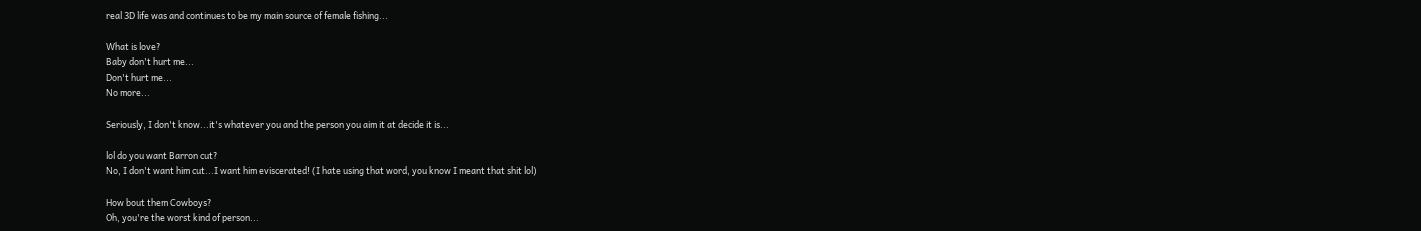real 3D life was and continues to be my main source of female fishing...

What is love?
Baby don't hurt me...
Don't hurt me...
No more...

Seriously, I don't know...it's whatever you and the person you aim it at decide it is...

lol do you want Barron cut?
No, I don't want him cut...I want him eviscerated! (I hate using that word, you know I meant that shit lol)

How bout them Cowboys?
Oh, you're the worst kind of person...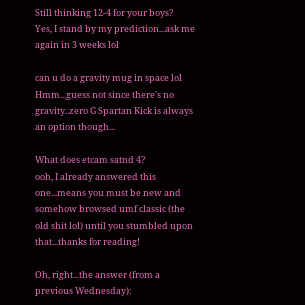Still thinking 12-4 for your boys?
Yes, I stand by my prediction...ask me again in 3 weeks lol

can u do a gravity mug in space lol
Hmm...guess not since there's no gravity..zero G Spartan Kick is always an option though...

What does etcam satnd 4?
ooh, I already answered this one...means you must be new and somehow browsed umf classic (the old shit lol) until you stumbled upon that...thanks for reading!

Oh, right...the answer (from a previous Wednesday):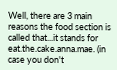Well, there are 3 main reasons the food section is called that...it stands for eat.the.cake.anna.mae. (in case you don't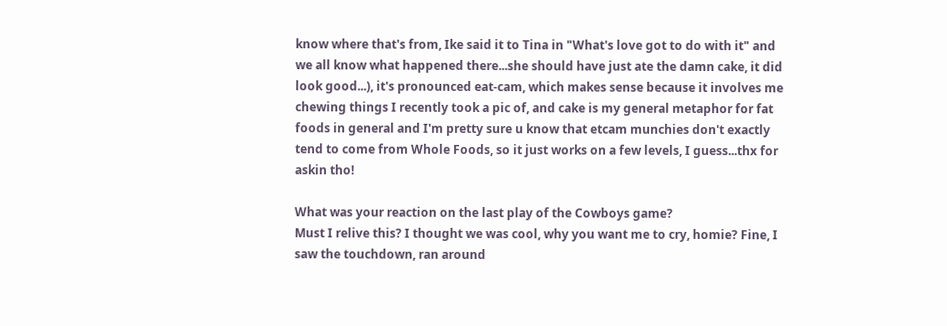know where that's from, Ike said it to Tina in "What's love got to do with it" and we all know what happened there...she should have just ate the damn cake, it did look good...), it's pronounced eat-cam, which makes sense because it involves me chewing things I recently took a pic of, and cake is my general metaphor for fat foods in general and I'm pretty sure u know that etcam munchies don't exactly tend to come from Whole Foods, so it just works on a few levels, I guess...thx for askin tho!

What was your reaction on the last play of the Cowboys game?
Must I relive this? I thought we was cool, why you want me to cry, homie? Fine, I saw the touchdown, ran around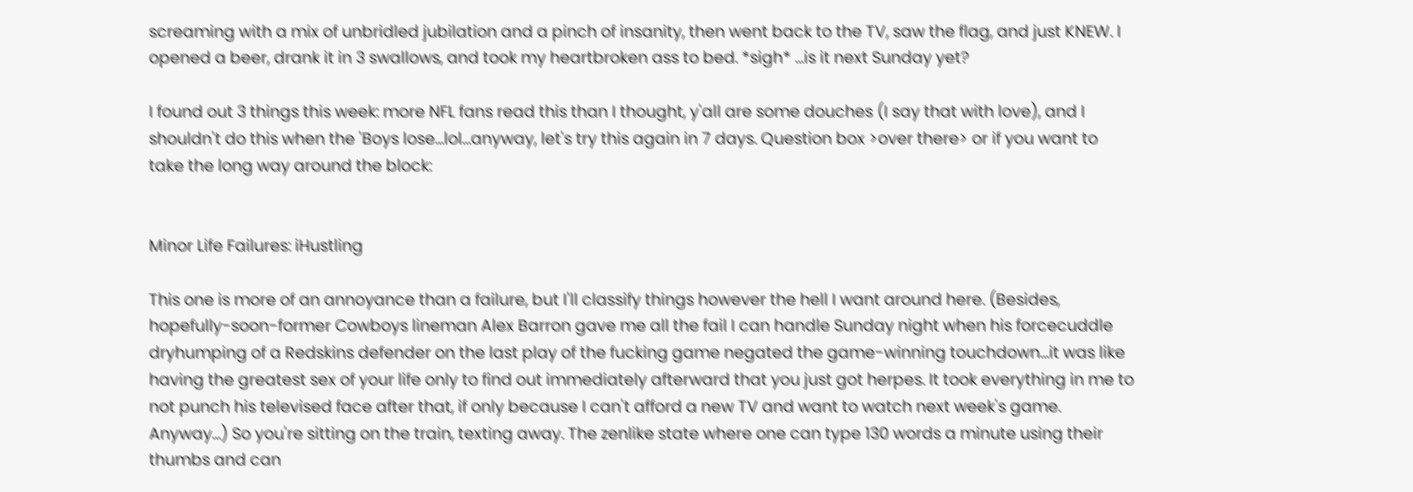screaming with a mix of unbridled jubilation and a pinch of insanity, then went back to the TV, saw the flag, and just KNEW. I opened a beer, drank it in 3 swallows, and took my heartbroken ass to bed. *sigh* ...is it next Sunday yet?

I found out 3 things this week: more NFL fans read this than I thought, y'all are some douches (I say that with love), and I shouldn't do this when the 'Boys lose...lol...anyway, let's try this again in 7 days. Question box >over there> or if you want to take the long way around the block:


Minor Life Failures: iHustling

This one is more of an annoyance than a failure, but I'll classify things however the hell I want around here. (Besides, hopefully-soon-former Cowboys lineman Alex Barron gave me all the fail I can handle Sunday night when his forcecuddle dryhumping of a Redskins defender on the last play of the fucking game negated the game-winning touchdown...it was like having the greatest sex of your life only to find out immediately afterward that you just got herpes. It took everything in me to not punch his televised face after that, if only because I can't afford a new TV and want to watch next week's game. Anyway...) So you're sitting on the train, texting away. The zenlike state where one can type 130 words a minute using their thumbs and can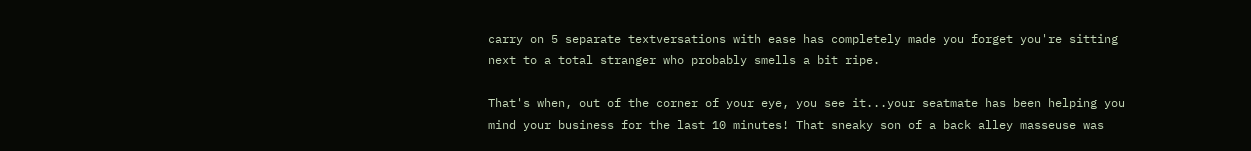carry on 5 separate textversations with ease has completely made you forget you're sitting next to a total stranger who probably smells a bit ripe.

That's when, out of the corner of your eye, you see it...your seatmate has been helping you mind your business for the last 10 minutes! That sneaky son of a back alley masseuse was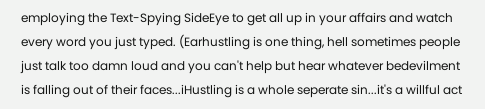employing the Text-Spying SideEye to get all up in your affairs and watch every word you just typed. (Earhustling is one thing, hell sometimes people just talk too damn loud and you can't help but hear whatever bedevilment is falling out of their faces...iHustling is a whole seperate sin...it's a willful act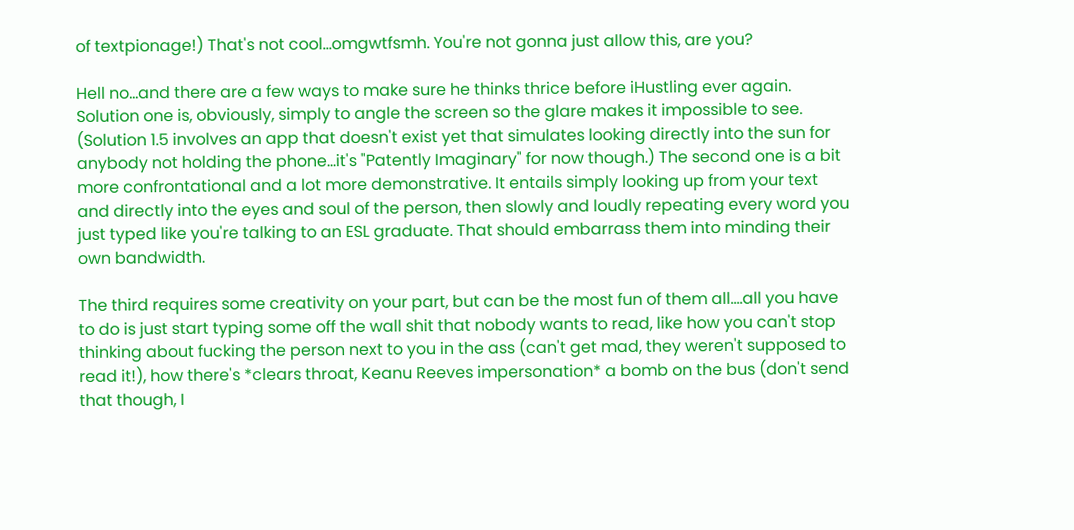of textpionage!) That's not cool...omgwtfsmh. You're not gonna just allow this, are you?

Hell no...and there are a few ways to make sure he thinks thrice before iHustling ever again. Solution one is, obviously, simply to angle the screen so the glare makes it impossible to see. (Solution 1.5 involves an app that doesn't exist yet that simulates looking directly into the sun for anybody not holding the phone...it's "Patently Imaginary" for now though.) The second one is a bit more confrontational and a lot more demonstrative. It entails simply looking up from your text and directly into the eyes and soul of the person, then slowly and loudly repeating every word you just typed like you're talking to an ESL graduate. That should embarrass them into minding their own bandwidth.

The third requires some creativity on your part, but can be the most fun of them all....all you have to do is just start typing some off the wall shit that nobody wants to read, like how you can't stop thinking about fucking the person next to you in the ass (can't get mad, they weren't supposed to read it!), how there's *clears throat, Keanu Reeves impersonation* a bomb on the bus (don't send that though, I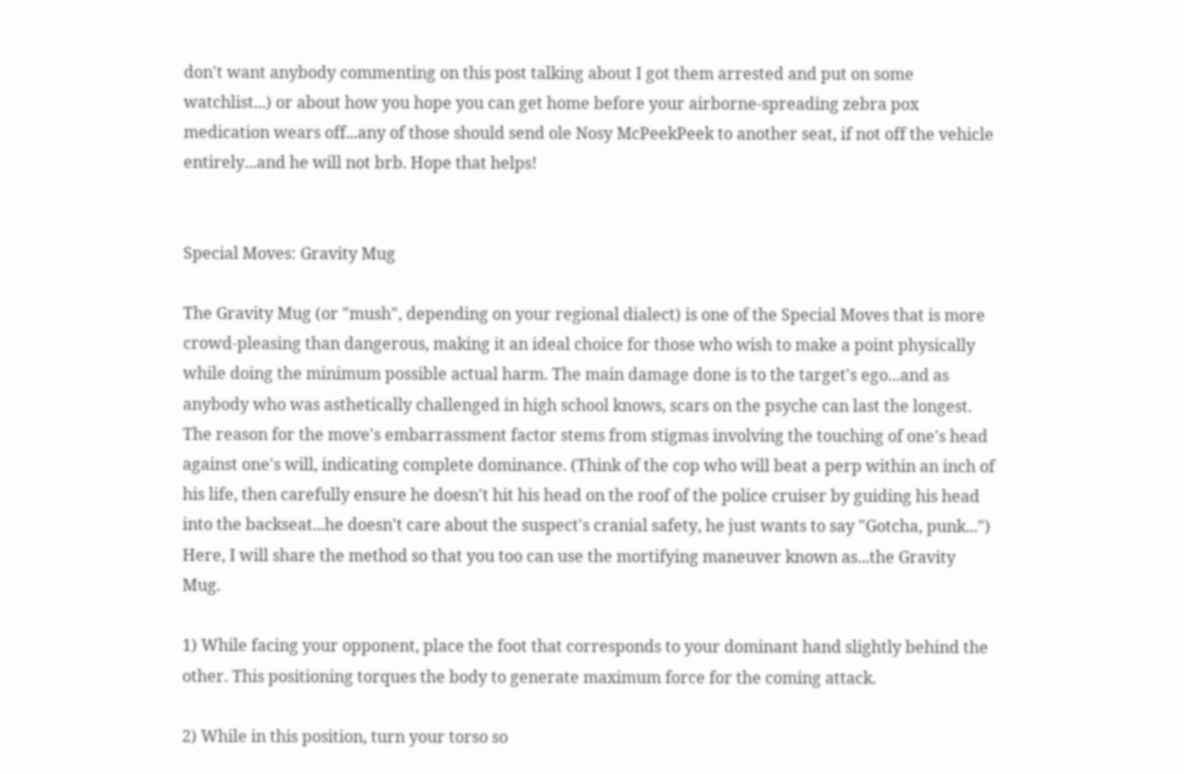don't want anybody commenting on this post talking about I got them arrested and put on some watchlist...) or about how you hope you can get home before your airborne-spreading zebra pox medication wears off...any of those should send ole Nosy McPeekPeek to another seat, if not off the vehicle entirely...and he will not brb. Hope that helps!


Special Moves: Gravity Mug

The Gravity Mug (or "mush", depending on your regional dialect) is one of the Special Moves that is more crowd-pleasing than dangerous, making it an ideal choice for those who wish to make a point physically while doing the minimum possible actual harm. The main damage done is to the target's ego...and as anybody who was asthetically challenged in high school knows, scars on the psyche can last the longest. The reason for the move's embarrassment factor stems from stigmas involving the touching of one's head against one's will, indicating complete dominance. (Think of the cop who will beat a perp within an inch of his life, then carefully ensure he doesn't hit his head on the roof of the police cruiser by guiding his head into the backseat...he doesn't care about the suspect's cranial safety, he just wants to say "Gotcha, punk...") Here, I will share the method so that you too can use the mortifying maneuver known as...the Gravity Mug.

1) While facing your opponent, place the foot that corresponds to your dominant hand slightly behind the other. This positioning torques the body to generate maximum force for the coming attack.

2) While in this position, turn your torso so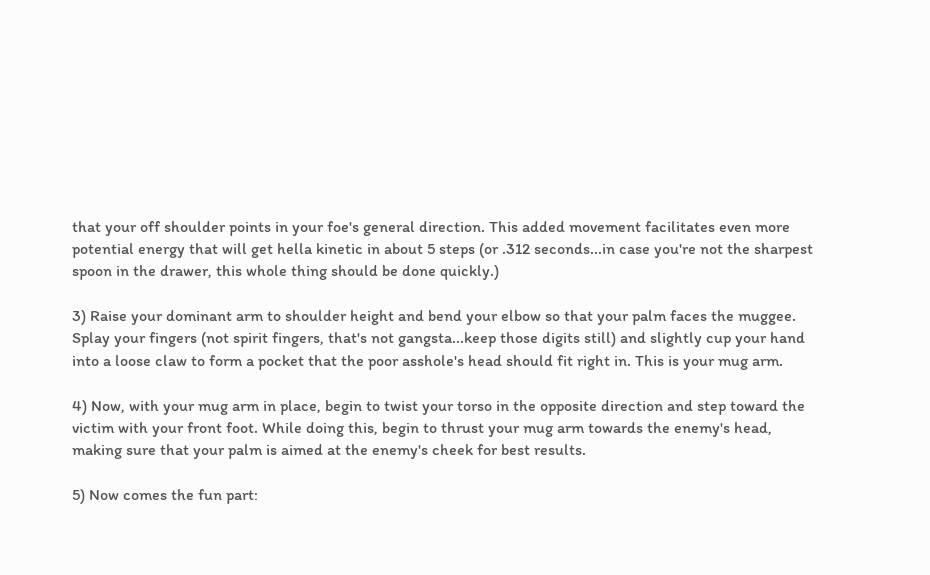that your off shoulder points in your foe's general direction. This added movement facilitates even more potential energy that will get hella kinetic in about 5 steps (or .312 seconds...in case you're not the sharpest spoon in the drawer, this whole thing should be done quickly.)

3) Raise your dominant arm to shoulder height and bend your elbow so that your palm faces the muggee. Splay your fingers (not spirit fingers, that's not gangsta...keep those digits still) and slightly cup your hand into a loose claw to form a pocket that the poor asshole's head should fit right in. This is your mug arm.

4) Now, with your mug arm in place, begin to twist your torso in the opposite direction and step toward the victim with your front foot. While doing this, begin to thrust your mug arm towards the enemy's head, making sure that your palm is aimed at the enemy's cheek for best results.

5) Now comes the fun part: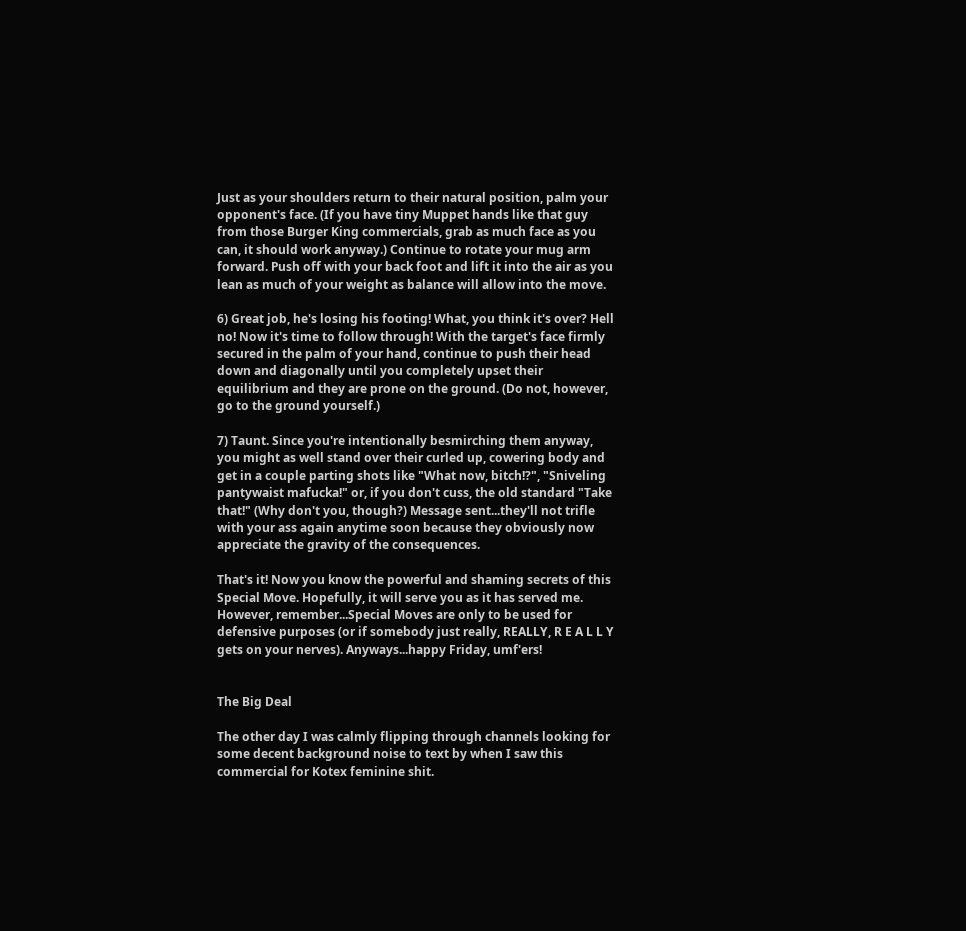Just as your shoulders return to their natural position, palm your opponent's face. (If you have tiny Muppet hands like that guy from those Burger King commercials, grab as much face as you can, it should work anyway.) Continue to rotate your mug arm forward. Push off with your back foot and lift it into the air as you lean as much of your weight as balance will allow into the move.

6) Great job, he's losing his footing! What, you think it's over? Hell no! Now it's time to follow through! With the target's face firmly secured in the palm of your hand, continue to push their head down and diagonally until you completely upset their equilibrium and they are prone on the ground. (Do not, however, go to the ground yourself.)

7) Taunt. Since you're intentionally besmirching them anyway, you might as well stand over their curled up, cowering body and get in a couple parting shots like "What now, bitch!?", "Sniveling pantywaist mafucka!" or, if you don't cuss, the old standard "Take that!" (Why don't you, though?) Message sent...they'll not trifle with your ass again anytime soon because they obviously now appreciate the gravity of the consequences.

That's it! Now you know the powerful and shaming secrets of this Special Move. Hopefully, it will serve you as it has served me. However, remember...Special Moves are only to be used for defensive purposes (or if somebody just really, REALLY, R E A L L Y gets on your nerves). Anyways...happy Friday, umf'ers!


The Big Deal

The other day I was calmly flipping through channels looking for some decent background noise to text by when I saw this commercial for Kotex feminine shit.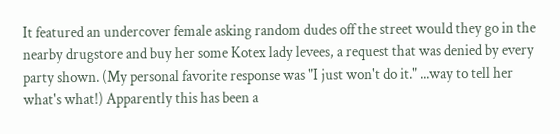It featured an undercover female asking random dudes off the street would they go in the nearby drugstore and buy her some Kotex lady levees, a request that was denied by every party shown. (My personal favorite response was "I just won't do it." ...way to tell her what's what!) Apparently this has been a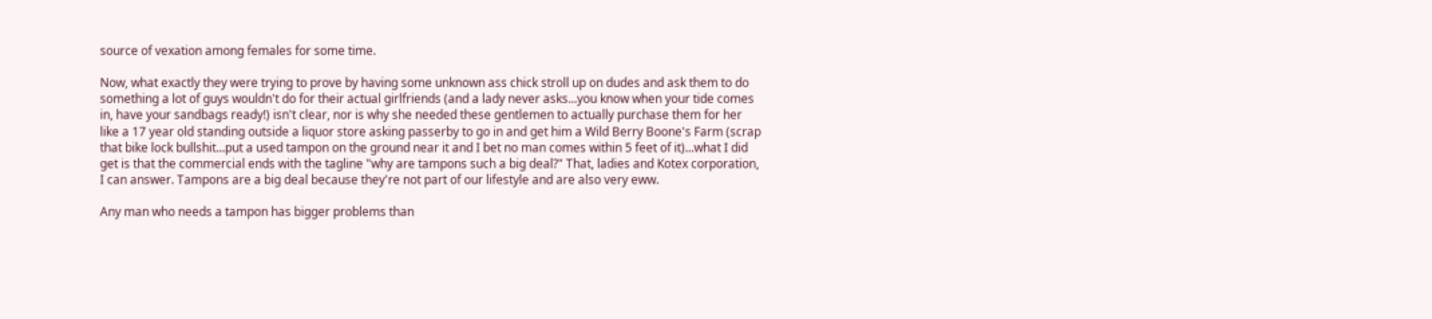source of vexation among females for some time.

Now, what exactly they were trying to prove by having some unknown ass chick stroll up on dudes and ask them to do something a lot of guys wouldn't do for their actual girlfriends (and a lady never asks...you know when your tide comes in, have your sandbags ready!) isn't clear, nor is why she needed these gentlemen to actually purchase them for her like a 17 year old standing outside a liquor store asking passerby to go in and get him a Wild Berry Boone's Farm (scrap that bike lock bullshit...put a used tampon on the ground near it and I bet no man comes within 5 feet of it)...what I did get is that the commercial ends with the tagline "why are tampons such a big deal?" That, ladies and Kotex corporation, I can answer. Tampons are a big deal because they're not part of our lifestyle and are also very eww.

Any man who needs a tampon has bigger problems than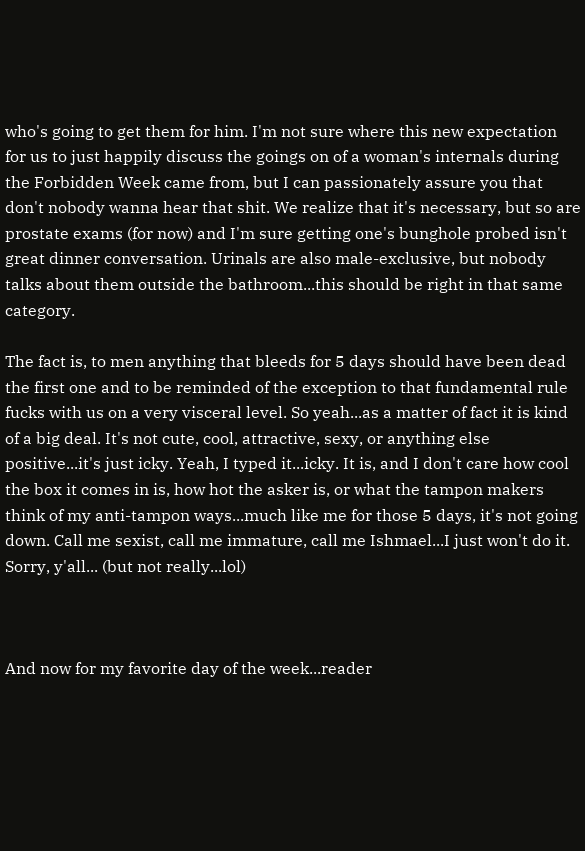who's going to get them for him. I'm not sure where this new expectation for us to just happily discuss the goings on of a woman's internals during the Forbidden Week came from, but I can passionately assure you that don't nobody wanna hear that shit. We realize that it's necessary, but so are prostate exams (for now) and I'm sure getting one's bunghole probed isn't great dinner conversation. Urinals are also male-exclusive, but nobody talks about them outside the bathroom...this should be right in that same category.

The fact is, to men anything that bleeds for 5 days should have been dead the first one and to be reminded of the exception to that fundamental rule fucks with us on a very visceral level. So yeah...as a matter of fact it is kind of a big deal. It's not cute, cool, attractive, sexy, or anything else positive...it's just icky. Yeah, I typed it...icky. It is, and I don't care how cool the box it comes in is, how hot the asker is, or what the tampon makers think of my anti-tampon ways...much like me for those 5 days, it's not going down. Call me sexist, call me immature, call me Ishmael...I just won't do it. Sorry, y'all... (but not really...lol)



And now for my favorite day of the week...reader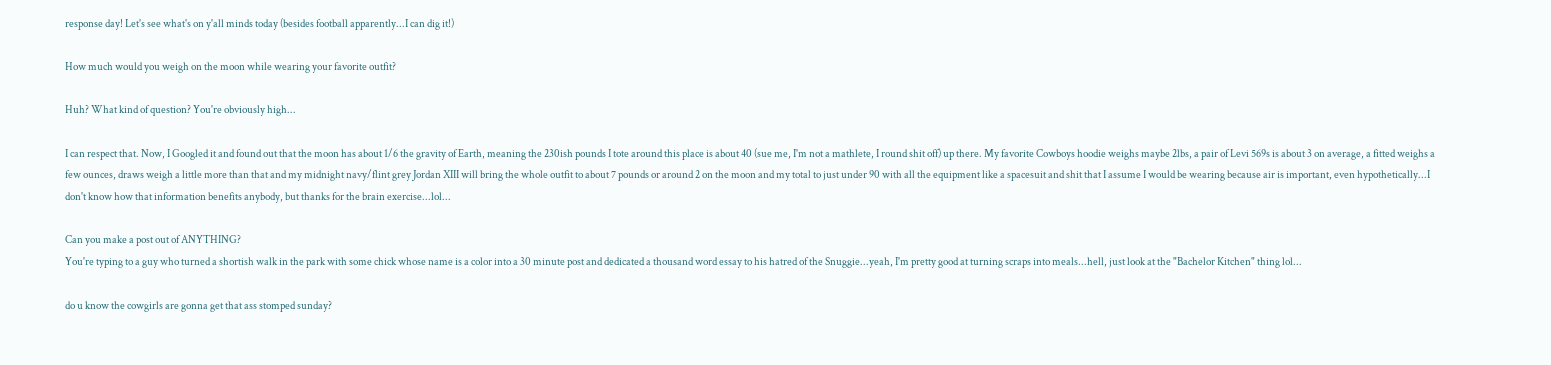response day! Let's see what's on y'all minds today (besides football apparently...I can dig it!)

How much would you weigh on the moon while wearing your favorite outfit?

Huh? What kind of question? You're obviously high...

I can respect that. Now, I Googled it and found out that the moon has about 1/6 the gravity of Earth, meaning the 230ish pounds I tote around this place is about 40 (sue me, I'm not a mathlete, I round shit off) up there. My favorite Cowboys hoodie weighs maybe 2lbs, a pair of Levi 569s is about 3 on average, a fitted weighs a few ounces, draws weigh a little more than that and my midnight navy/flint grey Jordan XIII will bring the whole outfit to about 7 pounds or around 2 on the moon and my total to just under 90 with all the equipment like a spacesuit and shit that I assume I would be wearing because air is important, even hypothetically...I don't know how that information benefits anybody, but thanks for the brain exercise...lol...

Can you make a post out of ANYTHING?
You're typing to a guy who turned a shortish walk in the park with some chick whose name is a color into a 30 minute post and dedicated a thousand word essay to his hatred of the Snuggie...yeah, I'm pretty good at turning scraps into meals...hell, just look at the "Bachelor Kitchen" thing lol...

do u know the cowgirls are gonna get that ass stomped sunday?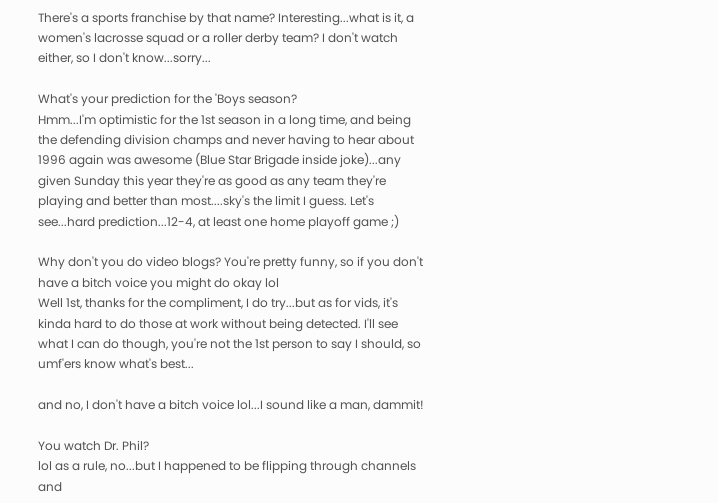There's a sports franchise by that name? Interesting...what is it, a women's lacrosse squad or a roller derby team? I don't watch either, so I don't know...sorry...

What's your prediction for the 'Boys season?
Hmm...I'm optimistic for the 1st season in a long time, and being the defending division champs and never having to hear about 1996 again was awesome (Blue Star Brigade inside joke)...any given Sunday this year they're as good as any team they're playing and better than most....sky's the limit I guess. Let's see...hard prediction...12-4, at least one home playoff game ;)

Why don't you do video blogs? You're pretty funny, so if you don't have a bitch voice you might do okay lol
Well 1st, thanks for the compliment, I do try...but as for vids, it's kinda hard to do those at work without being detected. I'll see what I can do though, you're not the 1st person to say I should, so umf'ers know what's best...

and no, I don't have a bitch voice lol...I sound like a man, dammit!

You watch Dr. Phil?
lol as a rule, no...but I happened to be flipping through channels and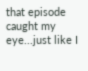that episode caught my eye...just like I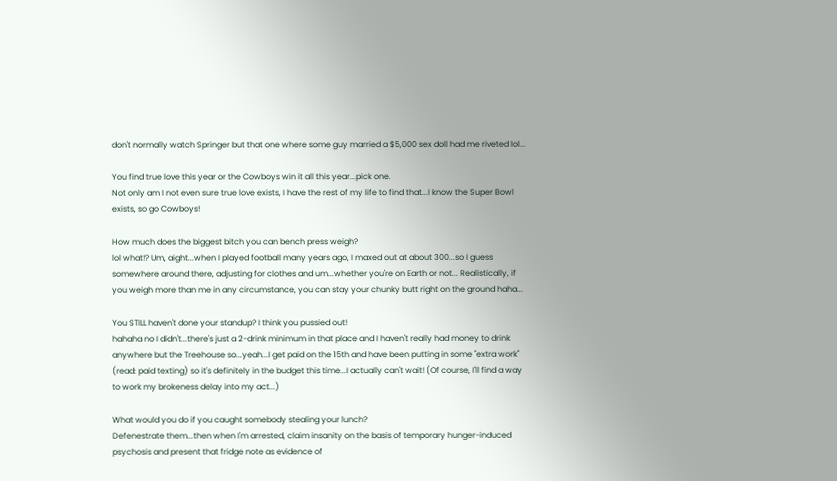don't normally watch Springer but that one where some guy married a $5,000 sex doll had me riveted lol...

You find true love this year or the Cowboys win it all this year...pick one.
Not only am I not even sure true love exists, I have the rest of my life to find that...I know the Super Bowl exists, so go Cowboys!

How much does the biggest bitch you can bench press weigh?
lol what!? Um, aight...when I played football many years ago, I maxed out at about 300...so I guess somewhere around there, adjusting for clothes and um...whether you're on Earth or not... Realistically, if you weigh more than me in any circumstance, you can stay your chunky butt right on the ground haha...

You STILL haven't done your standup? I think you pussied out!
hahaha no I didn't...there's just a 2-drink minimum in that place and I haven't really had money to drink anywhere but the Treehouse so...yeah...I get paid on the 15th and have been putting in some "extra work" (read: paid texting) so it's definitely in the budget this time...I actually can't wait! (Of course, I'll find a way to work my brokeness delay into my act...)

What would you do if you caught somebody stealing your lunch?
Defenestrate them...then when I'm arrested, claim insanity on the basis of temporary hunger-induced psychosis and present that fridge note as evidence of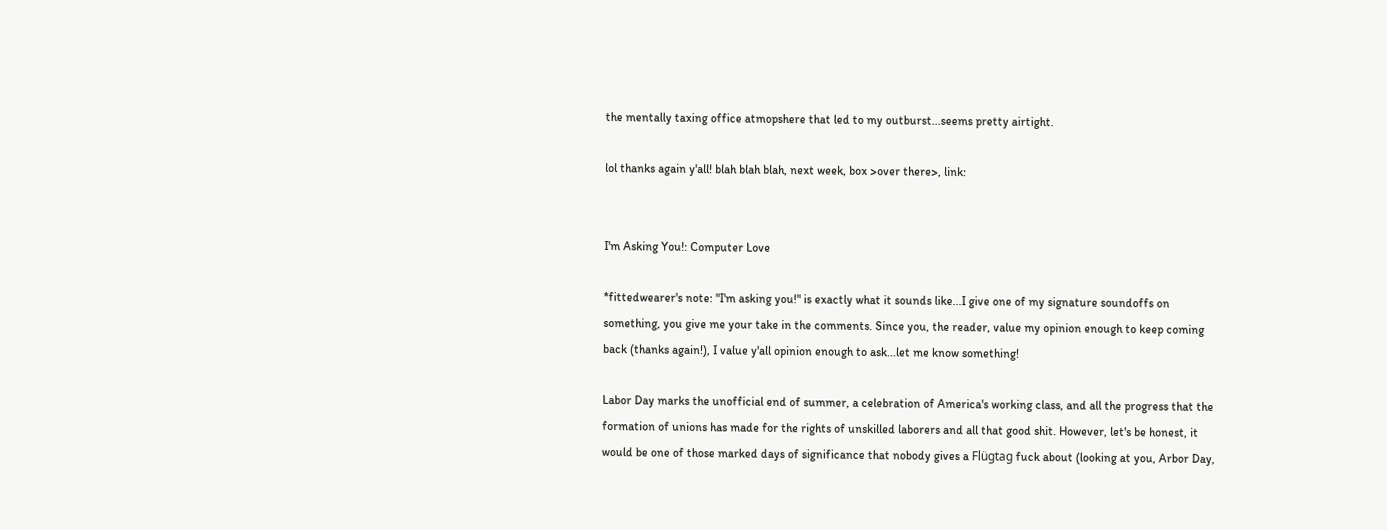the mentally taxing office atmopshere that led to my outburst...seems pretty airtight.

lol thanks again y'all! blah blah blah, next week, box >over there>, link:


I'm Asking You!: Computer Love

*fittedwearer's note: "I'm asking you!" is exactly what it sounds like...I give one of my signature soundoffs on something, you give me your take in the comments. Since you, the reader, value my opinion enough to keep coming back (thanks again!), I value y'all opinion enough to ask...let me know something!

Labor Day marks the unofficial end of summer, a celebration of America's working class, and all the progress that the formation of unions has made for the rights of unskilled laborers and all that good shit. However, let's be honest, it would be one of those marked days of significance that nobody gives a Flügtag fuck about (looking at you, Arbor Day,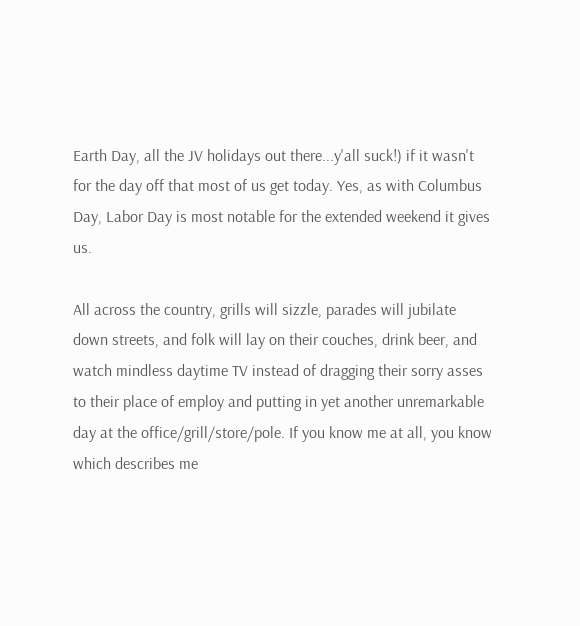Earth Day, all the JV holidays out there...y'all suck!) if it wasn't for the day off that most of us get today. Yes, as with Columbus Day, Labor Day is most notable for the extended weekend it gives us.

All across the country, grills will sizzle, parades will jubilate down streets, and folk will lay on their couches, drink beer, and watch mindless daytime TV instead of dragging their sorry asses to their place of employ and putting in yet another unremarkable day at the office/grill/store/pole. If you know me at all, you know which describes me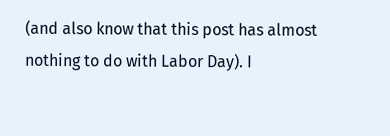(and also know that this post has almost nothing to do with Labor Day). I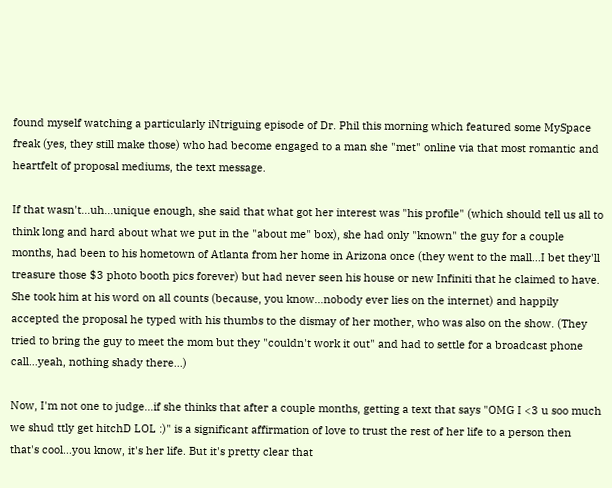found myself watching a particularly iNtriguing episode of Dr. Phil this morning which featured some MySpace freak (yes, they still make those) who had become engaged to a man she "met" online via that most romantic and heartfelt of proposal mediums, the text message.

If that wasn't...uh...unique enough, she said that what got her interest was "his profile" (which should tell us all to think long and hard about what we put in the "about me" box), she had only "known" the guy for a couple months, had been to his hometown of Atlanta from her home in Arizona once (they went to the mall...I bet they'll treasure those $3 photo booth pics forever) but had never seen his house or new Infiniti that he claimed to have. She took him at his word on all counts (because, you know...nobody ever lies on the internet) and happily accepted the proposal he typed with his thumbs to the dismay of her mother, who was also on the show. (They tried to bring the guy to meet the mom but they "couldn't work it out" and had to settle for a broadcast phone call...yeah, nothing shady there...)

Now, I'm not one to judge...if she thinks that after a couple months, getting a text that says "OMG I <3 u soo much we shud ttly get hitchD LOL :)" is a significant affirmation of love to trust the rest of her life to a person then that's cool...you know, it's her life. But it's pretty clear that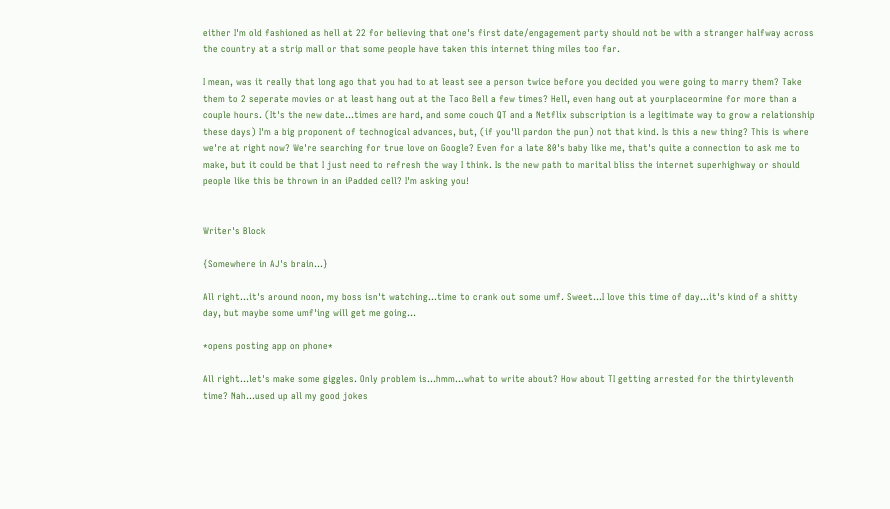either I'm old fashioned as hell at 22 for believing that one's first date/engagement party should not be with a stranger halfway across the country at a strip mall or that some people have taken this internet thing miles too far.

I mean, was it really that long ago that you had to at least see a person twice before you decided you were going to marry them? Take them to 2 seperate movies or at least hang out at the Taco Bell a few times? Hell, even hang out at yourplaceormine for more than a couple hours. (It's the new date...times are hard, and some couch QT and a Netflix subscription is a legitimate way to grow a relationship these days) I'm a big proponent of technogical advances, but, (if you'll pardon the pun) not that kind. Is this a new thing? This is where we're at right now? We're searching for true love on Google? Even for a late 80's baby like me, that's quite a connection to ask me to make, but it could be that I just need to refresh the way I think. Is the new path to marital bliss the internet superhighway or should people like this be thrown in an iPadded cell? I'm asking you!


Writer's Block

{Somewhere in AJ's brain...}

All right...it's around noon, my boss isn't watching...time to crank out some umf. Sweet...I love this time of day...it's kind of a shitty day, but maybe some umf'ing will get me going...

*opens posting app on phone*

All right...let's make some giggles. Only problem is...hmm...what to write about? How about TI getting arrested for the thirtyleventh time? Nah...used up all my good jokes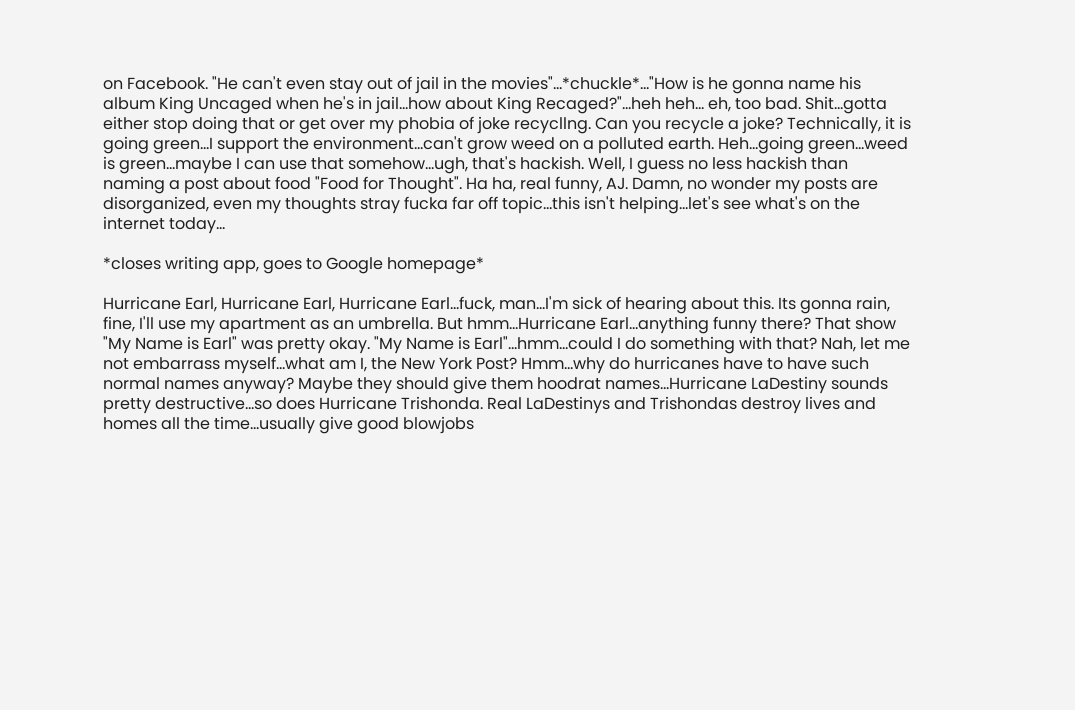on Facebook. "He can't even stay out of jail in the movies"...*chuckle*..."How is he gonna name his album King Uncaged when he's in jail...how about King Recaged?"...heh heh... eh, too bad. Shit...gotta either stop doing that or get over my phobia of joke recycllng. Can you recycle a joke? Technically, it is going green...I support the environment...can't grow weed on a polluted earth. Heh...going green...weed is green...maybe I can use that somehow...ugh, that's hackish. Well, I guess no less hackish than naming a post about food "Food for Thought". Ha ha, real funny, AJ. Damn, no wonder my posts are disorganized, even my thoughts stray fucka far off topic...this isn't helping...let's see what's on the internet today...

*closes writing app, goes to Google homepage*

Hurricane Earl, Hurricane Earl, Hurricane Earl...fuck, man...I'm sick of hearing about this. Its gonna rain, fine, I'll use my apartment as an umbrella. But hmm...Hurricane Earl...anything funny there? That show "My Name is Earl" was pretty okay. "My Name is Earl"...hmm...could I do something with that? Nah, let me not embarrass myself...what am I, the New York Post? Hmm...why do hurricanes have to have such normal names anyway? Maybe they should give them hoodrat names...Hurricane LaDestiny sounds pretty destructive...so does Hurricane Trishonda. Real LaDestinys and Trishondas destroy lives and homes all the time...usually give good blowjobs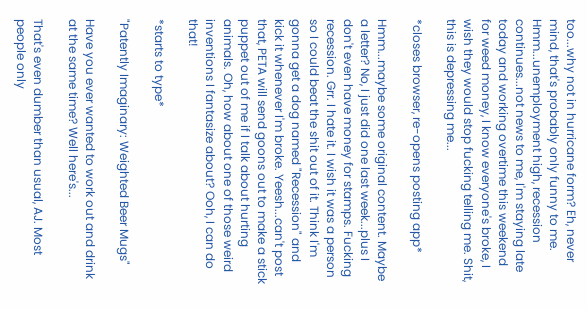too...why not in hurricane form? Eh, never mind, that's probably only funny to me. Hmm...unemployment high, recession continues...not news to me, I'm staying late today and working overtime this weekend for weed money, I know everyone's broke, I wish they would stop fucking telling me. Shit, this is depressing me...

*closes browser, re-opens posting app*

Hmm...maybe some original content. Maybe a letter? No, I just did one last week...plus I don't even have money for stamps. Fucking recession. Grr. I hate it. I wish it was a person so I could beat the shit out of it. Think I'm gonna get a dog named "Recession" and kick it whenever I'm broke. Yeesh...can't post that, PETA will send goons out to make a stick puppet out of me if I talk about hurting animals. Oh, how about one of those weird inventions I fantasize about? Ooh, I can do that!

*starts to type*

"Patently Imaginary: Weighted Beer Mugs"

Have you ever wanted to work out and drink at the same time? Well here's...

That's even dumber than usual, AJ. Most people only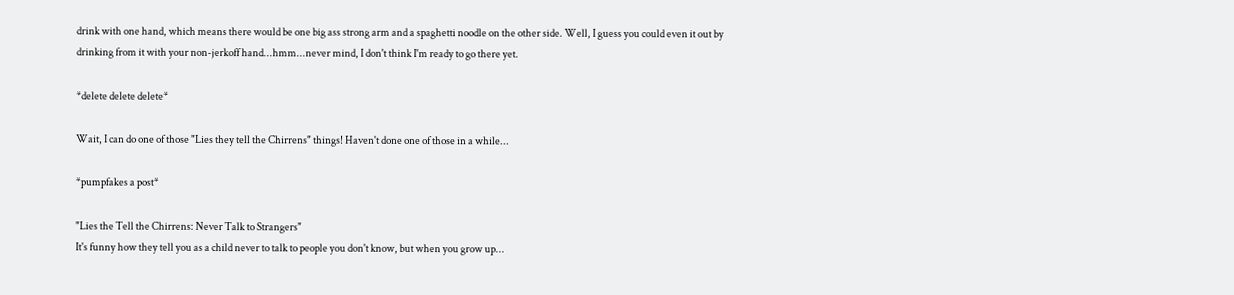drink with one hand, which means there would be one big ass strong arm and a spaghetti noodle on the other side. Well, I guess you could even it out by drinking from it with your non-jerkoff hand...hmm...never mind, I don't think I'm ready to go there yet.

*delete delete delete*

Wait, I can do one of those "Lies they tell the Chirrens" things! Haven't done one of those in a while...

*pumpfakes a post*

"Lies the Tell the Chirrens: Never Talk to Strangers"
It's funny how they tell you as a child never to talk to people you don't know, but when you grow up...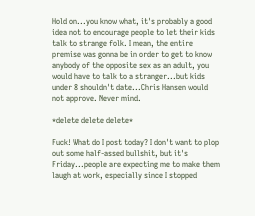Hold on...you know what, it's probably a good idea not to encourage people to let their kids talk to strange folk. I mean, the entire premise was gonna be in order to get to know anybody of the opposite sex as an adult, you would have to talk to a stranger...but kids under 8 shouldn't date...Chris Hansen would not approve. Never mind.

*delete delete delete*

Fuck! What do I post today? I don't want to plop out some half-assed bullshit, but it's Friday...people are expecting me to make them laugh at work, especially since I stopped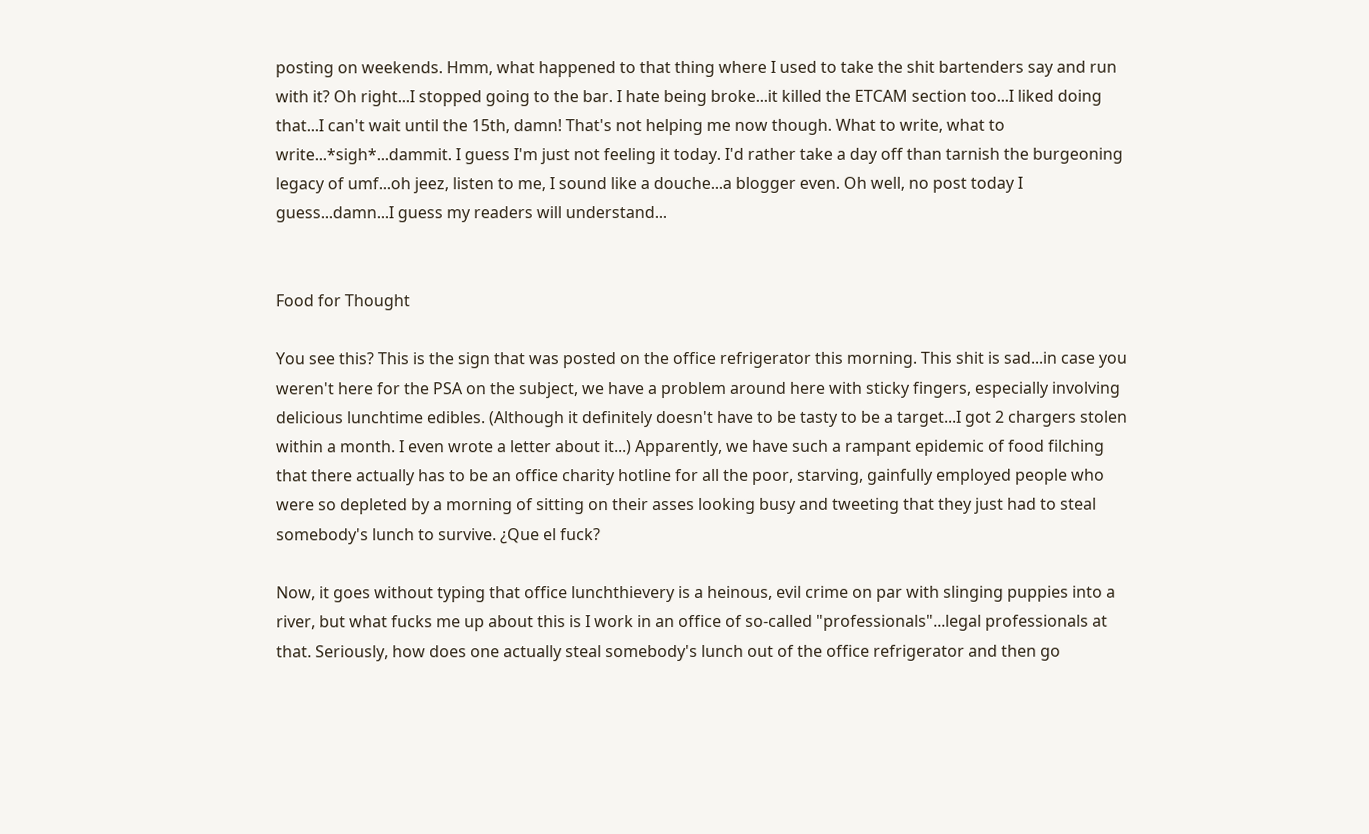posting on weekends. Hmm, what happened to that thing where I used to take the shit bartenders say and run with it? Oh right...I stopped going to the bar. I hate being broke...it killed the ETCAM section too...I liked doing that...I can't wait until the 15th, damn! That's not helping me now though. What to write, what to write...*sigh*...dammit. I guess I'm just not feeling it today. I'd rather take a day off than tarnish the burgeoning legacy of umf...oh jeez, listen to me, I sound like a douche...a blogger even. Oh well, no post today I guess...damn...I guess my readers will understand...


Food for Thought

You see this? This is the sign that was posted on the office refrigerator this morning. This shit is sad...in case you weren't here for the PSA on the subject, we have a problem around here with sticky fingers, especially involving delicious lunchtime edibles. (Although it definitely doesn't have to be tasty to be a target...I got 2 chargers stolen within a month. I even wrote a letter about it...) Apparently, we have such a rampant epidemic of food filching that there actually has to be an office charity hotline for all the poor, starving, gainfully employed people who were so depleted by a morning of sitting on their asses looking busy and tweeting that they just had to steal somebody's lunch to survive. ¿Que el fuck?

Now, it goes without typing that office lunchthievery is a heinous, evil crime on par with slinging puppies into a river, but what fucks me up about this is I work in an office of so-called "professionals"...legal professionals at that. Seriously, how does one actually steal somebody's lunch out of the office refrigerator and then go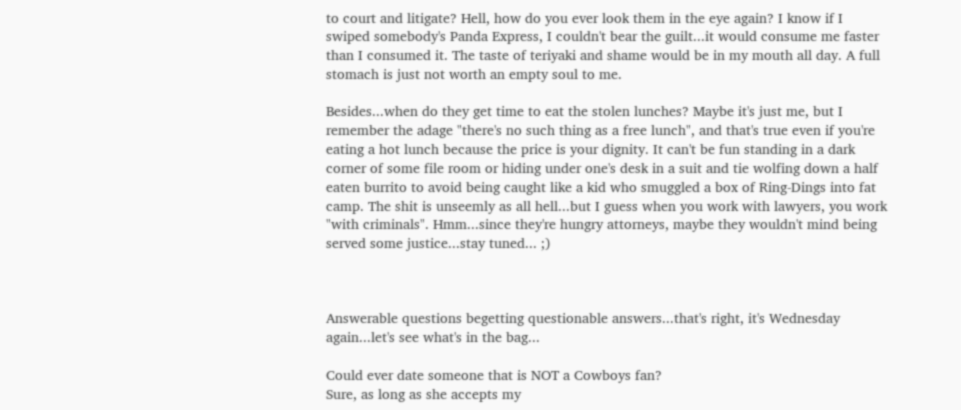to court and litigate? Hell, how do you ever look them in the eye again? I know if I swiped somebody's Panda Express, I couldn't bear the guilt...it would consume me faster than I consumed it. The taste of teriyaki and shame would be in my mouth all day. A full stomach is just not worth an empty soul to me.

Besides...when do they get time to eat the stolen lunches? Maybe it's just me, but I remember the adage "there's no such thing as a free lunch", and that's true even if you're eating a hot lunch because the price is your dignity. It can't be fun standing in a dark corner of some file room or hiding under one's desk in a suit and tie wolfing down a half eaten burrito to avoid being caught like a kid who smuggled a box of Ring-Dings into fat camp. The shit is unseemly as all hell...but I guess when you work with lawyers, you work "with criminals". Hmm...since they're hungry attorneys, maybe they wouldn't mind being served some justice...stay tuned... ;)



Answerable questions begetting questionable answers...that's right, it's Wednesday again...let's see what's in the bag...

Could ever date someone that is NOT a Cowboys fan?
Sure, as long as she accepts my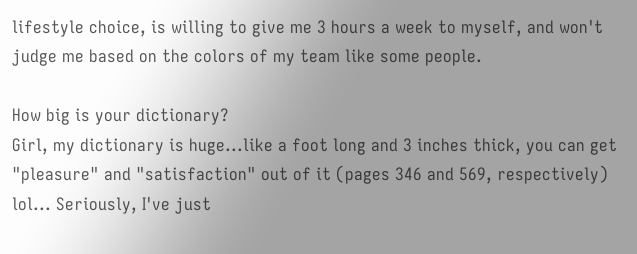lifestyle choice, is willing to give me 3 hours a week to myself, and won't judge me based on the colors of my team like some people.

How big is your dictionary?
Girl, my dictionary is huge...like a foot long and 3 inches thick, you can get "pleasure" and "satisfaction" out of it (pages 346 and 569, respectively) lol... Seriously, I've just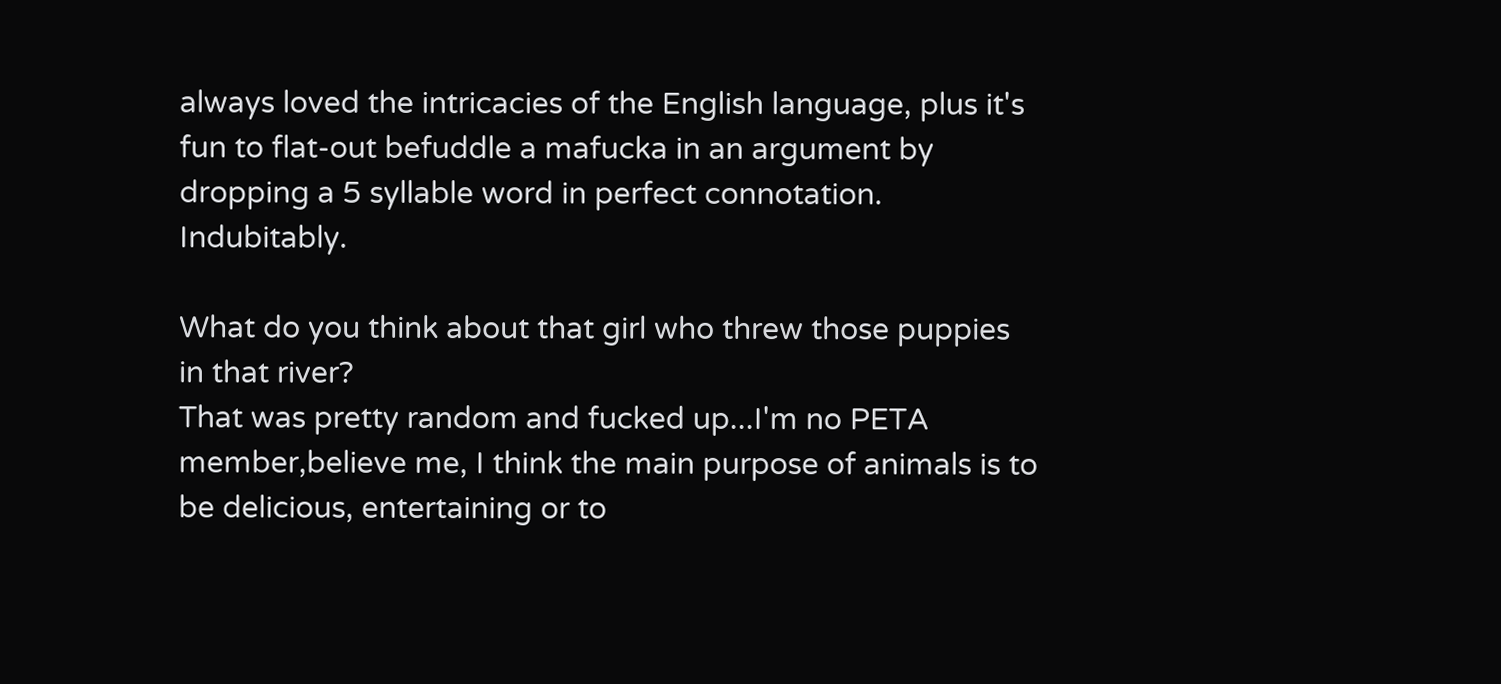always loved the intricacies of the English language, plus it's fun to flat-out befuddle a mafucka in an argument by dropping a 5 syllable word in perfect connotation. Indubitably.

What do you think about that girl who threw those puppies in that river?
That was pretty random and fucked up...I'm no PETA member,believe me, I think the main purpose of animals is to be delicious, entertaining or to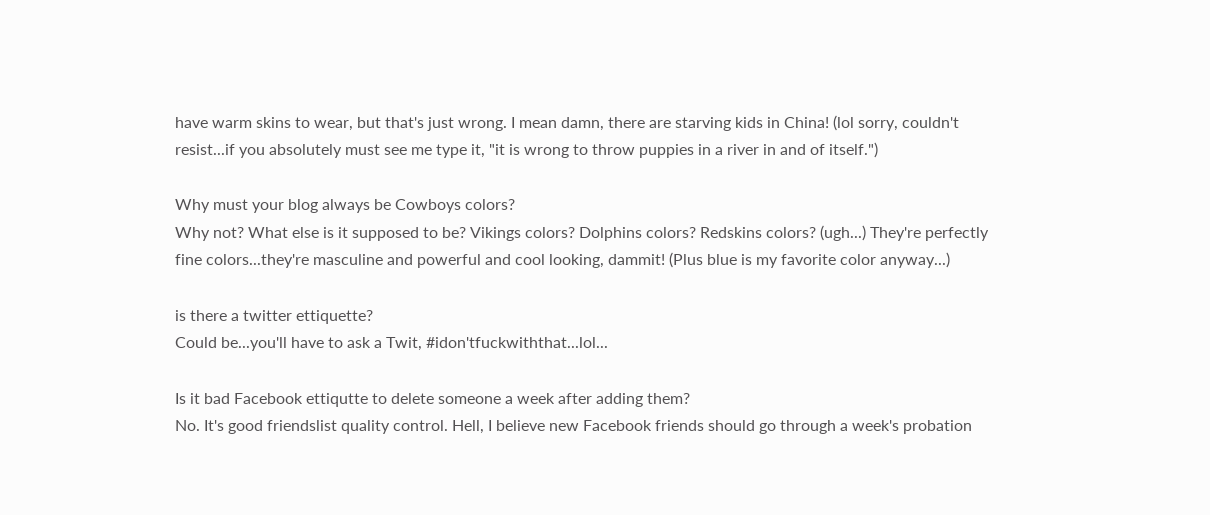have warm skins to wear, but that's just wrong. I mean damn, there are starving kids in China! (lol sorry, couldn't resist...if you absolutely must see me type it, "it is wrong to throw puppies in a river in and of itself.")

Why must your blog always be Cowboys colors?
Why not? What else is it supposed to be? Vikings colors? Dolphins colors? Redskins colors? (ugh...) They're perfectly fine colors...they're masculine and powerful and cool looking, dammit! (Plus blue is my favorite color anyway...)

is there a twitter ettiquette?
Could be...you'll have to ask a Twit, #idon'tfuckwiththat...lol...

Is it bad Facebook ettiqutte to delete someone a week after adding them?
No. It's good friendslist quality control. Hell, I believe new Facebook friends should go through a week's probation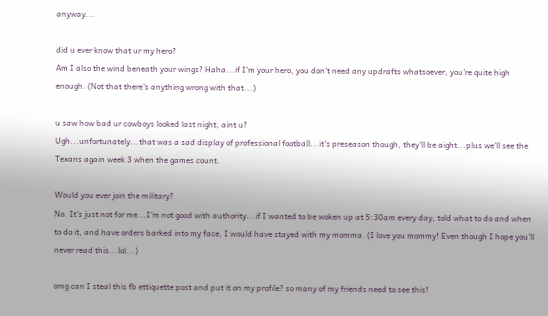anyway...

did u ever know that ur my hero?
Am I also the wind beneath your wings? Haha...if I'm your hero, you don't need any updrafts whatsoever, you're quite high enough. (Not that there's anything wrong with that...)

u saw how bad ur cowboys looked last night, aint u?
Ugh...unfortunately...that was a sad display of professional football...it's preseason though, they'll be aight...plus we'll see the Texans again week 3 when the games count.

Would you ever join the military?
No. It's just not for me...I'm not good with authority...if I wanted to be woken up at 5:30am every day, told what to do and when to do it, and have orders barked into my face, I would have stayed with my momma. (I love you mommy! Even though I hope you'll never read this...lol...)

omg can I steal this fb ettiquette post and put it on my profile? so many of my friends need to see this!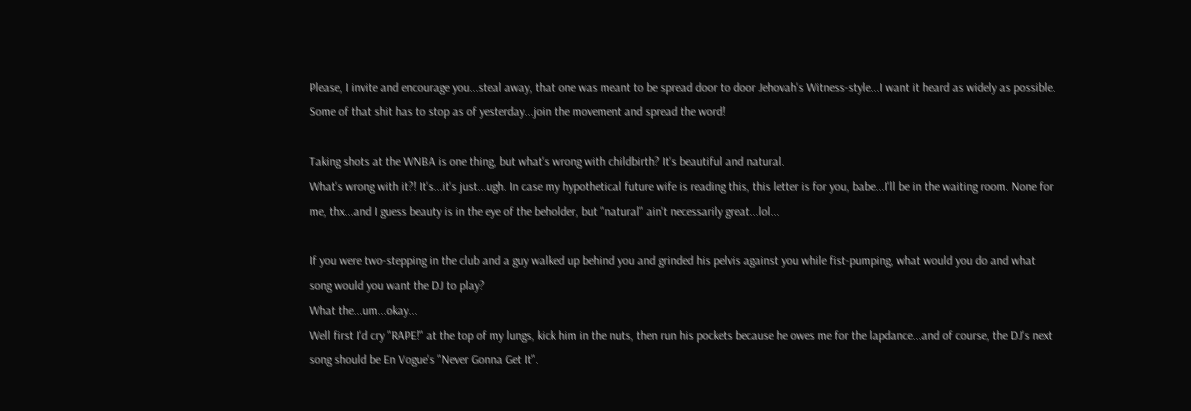Please, I invite and encourage you...steal away, that one was meant to be spread door to door Jehovah's Witness-style...I want it heard as widely as possible. Some of that shit has to stop as of yesterday...join the movement and spread the word!

Taking shots at the WNBA is one thing, but what's wrong with childbirth? It's beautiful and natural.
What's wrong with it?! It's...it's just...ugh. In case my hypothetical future wife is reading this, this letter is for you, babe...I'll be in the waiting room. None for me, thx...and I guess beauty is in the eye of the beholder, but "natural" ain't necessarily great...lol...

If you were two-stepping in the club and a guy walked up behind you and grinded his pelvis against you while fist-pumping, what would you do and what song would you want the DJ to play?
What the...um...okay...
Well first I'd cry "RAPE!" at the top of my lungs, kick him in the nuts, then run his pockets because he owes me for the lapdance...and of course, the DJ's next song should be En Vogue's "Never Gonna Get It".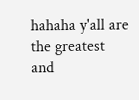hahaha y'all are the greatest and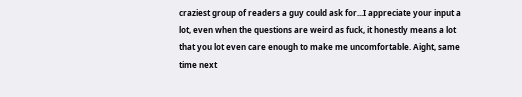craziest group of readers a guy could ask for...I appreciate your input a lot, even when the questions are weird as fuck, it honestly means a lot that you lot even care enough to make me uncomfortable. Aight, same time next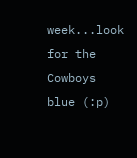week...look for the Cowboys blue (:p)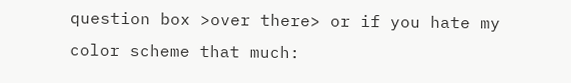question box >over there> or if you hate my color scheme that much: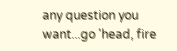any question you want...go 'head, fire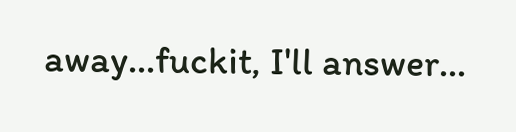away...fuckit, I'll answer...